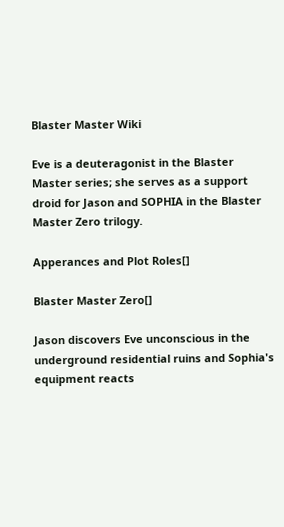Blaster Master Wiki

Eve is a deuteragonist in the Blaster Master series; she serves as a support droid for Jason and SOPHIA in the Blaster Master Zero trilogy.

Apperances and Plot Roles[]

Blaster Master Zero[]

Jason discovers Eve unconscious in the underground residential ruins and Sophia's equipment reacts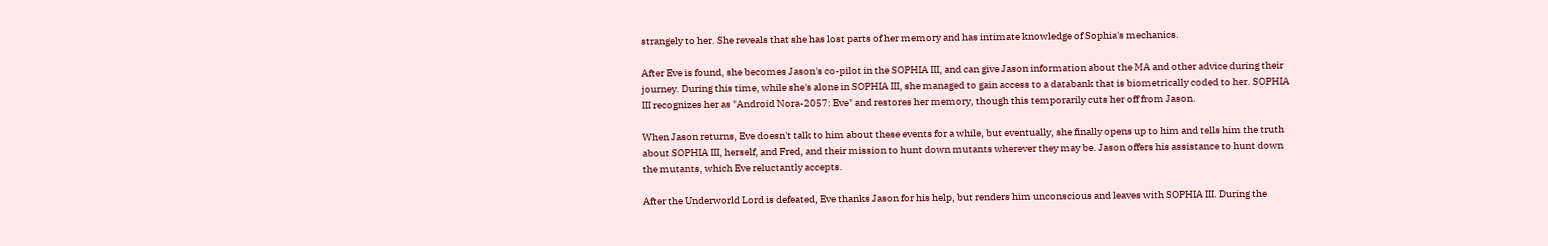strangely to her. She reveals that she has lost parts of her memory and has intimate knowledge of Sophia's mechanics.

After Eve is found, she becomes Jason's co-pilot in the SOPHIA III, and can give Jason information about the MA and other advice during their journey. During this time, while she's alone in SOPHIA III, she managed to gain access to a databank that is biometrically coded to her. SOPHIA III recognizes her as "Android Nora-2057: Eve" and restores her memory, though this temporarily cuts her off from Jason.

When Jason returns, Eve doesn't talk to him about these events for a while, but eventually, she finally opens up to him and tells him the truth about SOPHIA III, herself, and Fred, and their mission to hunt down mutants wherever they may be. Jason offers his assistance to hunt down the mutants, which Eve reluctantly accepts.

After the Underworld Lord is defeated, Eve thanks Jason for his help, but renders him unconscious and leaves with SOPHIA III. During the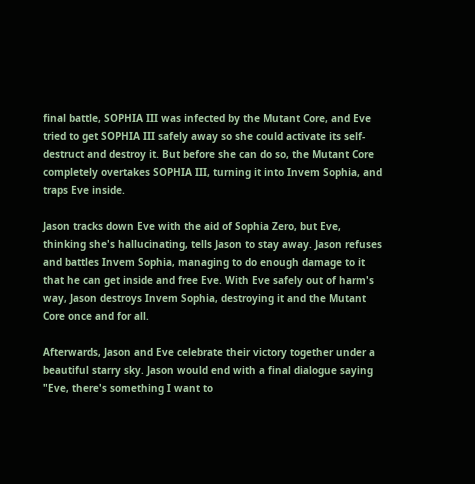final battle, SOPHIA III was infected by the Mutant Core, and Eve tried to get SOPHIA III safely away so she could activate its self-destruct and destroy it. But before she can do so, the Mutant Core completely overtakes SOPHIA III, turning it into Invem Sophia, and traps Eve inside.

Jason tracks down Eve with the aid of Sophia Zero, but Eve, thinking she's hallucinating, tells Jason to stay away. Jason refuses and battles Invem Sophia, managing to do enough damage to it that he can get inside and free Eve. With Eve safely out of harm's way, Jason destroys Invem Sophia, destroying it and the Mutant Core once and for all.

Afterwards, Jason and Eve celebrate their victory together under a beautiful starry sky. Jason would end with a final dialogue saying "Eve, there's something I want to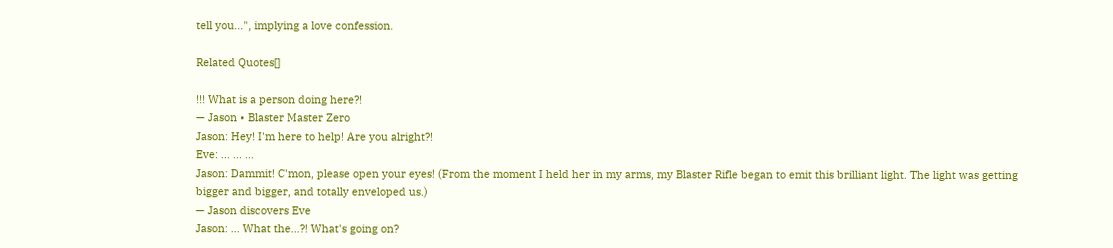tell you...", implying a love confession.

Related Quotes[]

!!! What is a person doing here?!
— Jason • Blaster Master Zero
Jason: Hey! I'm here to help! Are you alright?!
Eve: ... ... ...
Jason: Dammit! C'mon, please open your eyes! (From the moment I held her in my arms, my Blaster Rifle began to emit this brilliant light. The light was getting bigger and bigger, and totally enveloped us.)
— Jason discovers Eve
Jason: ... What the...?! What's going on?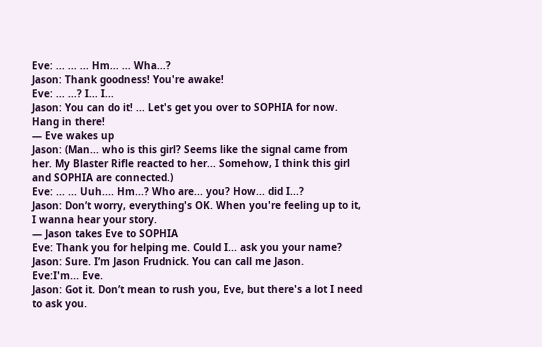Eve: ... ... ... Hm... ... Wha...?
Jason: Thank goodness! You're awake!
Eve: ... ...? I... I...
Jason: You can do it! ... Let's get you over to SOPHIA for now. Hang in there!
— Eve wakes up
Jason: (Man... who is this girl? Seems like the signal came from her. My Blaster Rifle reacted to her... Somehow, I think this girl and SOPHIA are connected.)
Eve: ... ... Uuh.... Hm...? Who are... you? How... did I...?
Jason: Don’t worry, everything's OK. When you're feeling up to it, I wanna hear your story.
— Jason takes Eve to SOPHIA
Eve: Thank you for helping me. Could I... ask you your name?
Jason: Sure. I’m Jason Frudnick. You can call me Jason.
Eve:I'm... Eve.
Jason: Got it. Don’t mean to rush you, Eve, but there's a lot I need to ask you.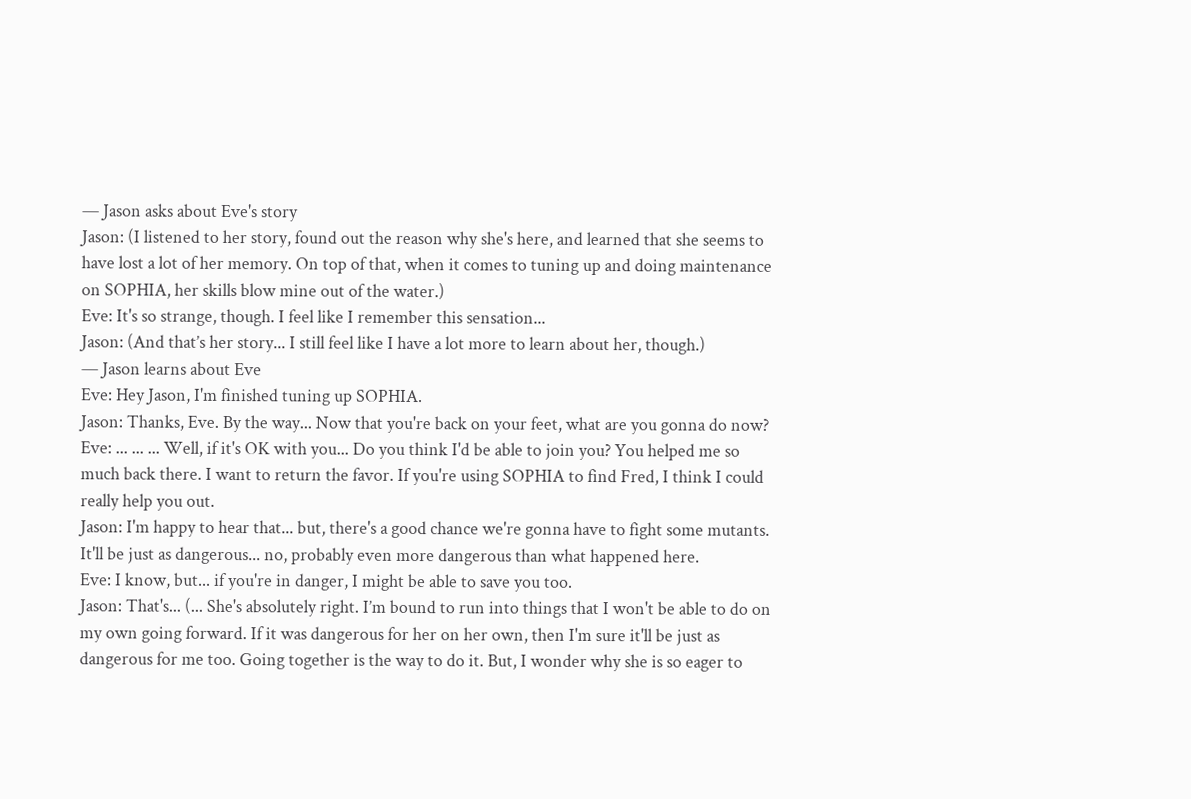— Jason asks about Eve's story
Jason: (I listened to her story, found out the reason why she's here, and learned that she seems to have lost a lot of her memory. On top of that, when it comes to tuning up and doing maintenance on SOPHIA, her skills blow mine out of the water.)
Eve: It's so strange, though. I feel like I remember this sensation...
Jason: (And that’s her story... I still feel like I have a lot more to learn about her, though.)
— Jason learns about Eve
Eve: Hey Jason, I'm finished tuning up SOPHIA.
Jason: Thanks, Eve. By the way... Now that you're back on your feet, what are you gonna do now?
Eve: ... ... ... Well, if it's OK with you... Do you think I'd be able to join you? You helped me so much back there. I want to return the favor. If you're using SOPHIA to find Fred, I think I could really help you out.
Jason: I'm happy to hear that... but, there's a good chance we're gonna have to fight some mutants. It'll be just as dangerous... no, probably even more dangerous than what happened here.
Eve: I know, but... if you're in danger, I might be able to save you too.
Jason: That's... (... She's absolutely right. I’m bound to run into things that I won't be able to do on my own going forward. If it was dangerous for her on her own, then I'm sure it'll be just as dangerous for me too. Going together is the way to do it. But, I wonder why she is so eager to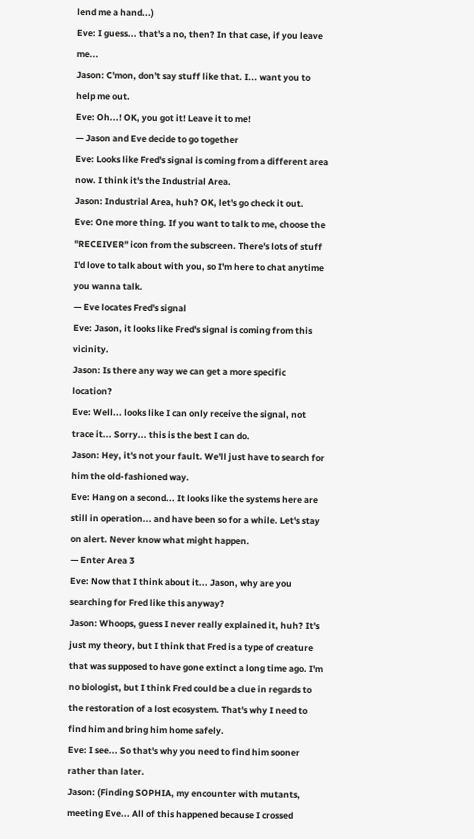lend me a hand...)
Eve: I guess... that's a no, then? In that case, if you leave me...
Jason: C'mon, don't say stuff like that. I... want you to help me out.
Eve: Oh...! OK, you got it! Leave it to me!
— Jason and Eve decide to go together
Eve: Looks like Fred's signal is coming from a different area now. I think it's the Industrial Area.
Jason: Industrial Area, huh? OK, let's go check it out.
Eve: One more thing. If you want to talk to me, choose the "RECEIVER" icon from the subscreen. There's lots of stuff I'd love to talk about with you, so I'm here to chat anytime you wanna talk.
— Eve locates Fred's signal
Eve: Jason, it looks like Fred's signal is coming from this vicinity.
Jason: Is there any way we can get a more specific location?
Eve: Well... looks like I can only receive the signal, not trace it... Sorry... this is the best I can do.
Jason: Hey, it's not your fault. We'll just have to search for him the old-fashioned way.
Eve: Hang on a second... It looks like the systems here are still in operation... and have been so for a while. Let's stay on alert. Never know what might happen.
— Enter Area 3
Eve: Now that I think about it... Jason, why are you searching for Fred like this anyway?
Jason: Whoops, guess I never really explained it, huh? It's just my theory, but I think that Fred is a type of creature that was supposed to have gone extinct a long time ago. I'm no biologist, but I think Fred could be a clue in regards to the restoration of a lost ecosystem. That's why I need to find him and bring him home safely.
Eve: I see... So that's why you need to find him sooner rather than later.
Jason: (Finding SOPHIA, my encounter with mutants, meeting Eve... All of this happened because I crossed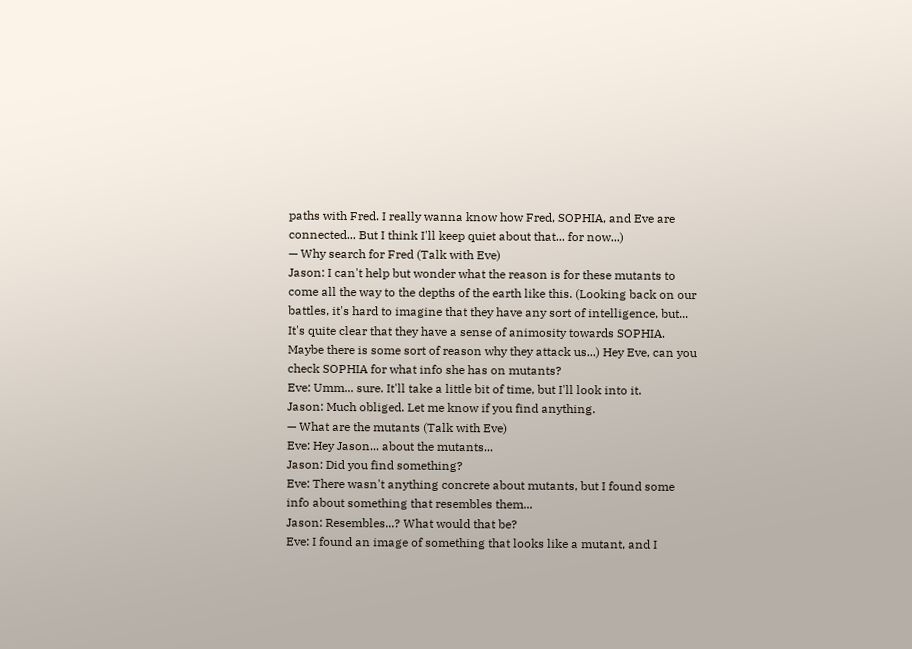paths with Fred. I really wanna know how Fred, SOPHIA, and Eve are connected... But I think I'll keep quiet about that... for now...)
— Why search for Fred (Talk with Eve)
Jason: I can't help but wonder what the reason is for these mutants to come all the way to the depths of the earth like this. (Looking back on our battles, it's hard to imagine that they have any sort of intelligence, but... It's quite clear that they have a sense of animosity towards SOPHIA. Maybe there is some sort of reason why they attack us...) Hey Eve, can you check SOPHIA for what info she has on mutants?
Eve: Umm... sure. It'll take a little bit of time, but I'll look into it.
Jason: Much obliged. Let me know if you find anything.
— What are the mutants (Talk with Eve)
Eve: Hey Jason... about the mutants...
Jason: Did you find something?
Eve: There wasn't anything concrete about mutants, but I found some info about something that resembles them...
Jason: Resembles...? What would that be?
Eve: I found an image of something that looks like a mutant, and I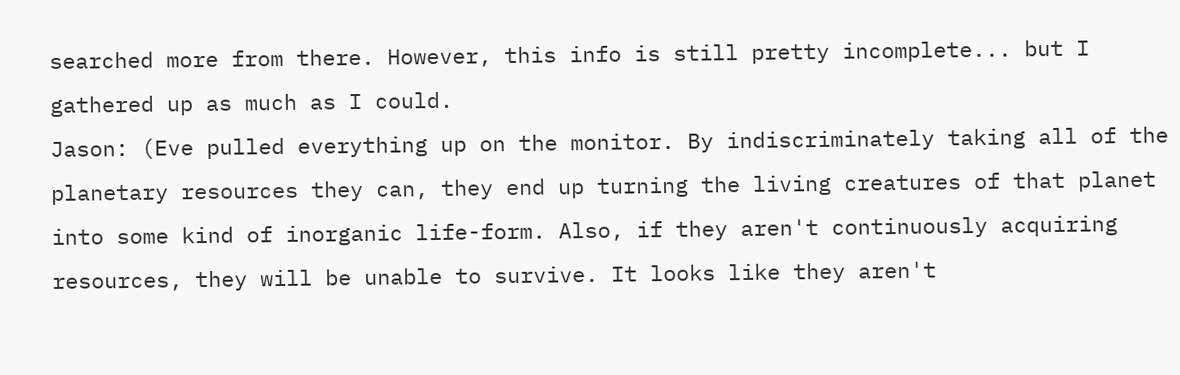searched more from there. However, this info is still pretty incomplete... but I gathered up as much as I could.
Jason: (Eve pulled everything up on the monitor. By indiscriminately taking all of the planetary resources they can, they end up turning the living creatures of that planet into some kind of inorganic life-form. Also, if they aren't continuously acquiring resources, they will be unable to survive. It looks like they aren't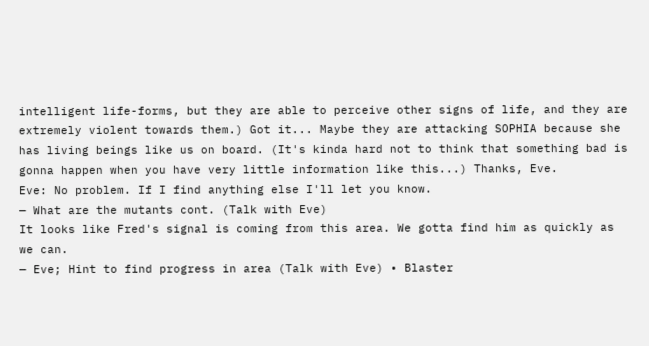intelligent life-forms, but they are able to perceive other signs of life, and they are extremely violent towards them.) Got it... Maybe they are attacking SOPHIA because she has living beings like us on board. (It's kinda hard not to think that something bad is gonna happen when you have very little information like this...) Thanks, Eve.
Eve: No problem. If I find anything else I'll let you know.
— What are the mutants cont. (Talk with Eve)
It looks like Fred's signal is coming from this area. We gotta find him as quickly as we can.
— Eve; Hint to find progress in area (Talk with Eve) • Blaster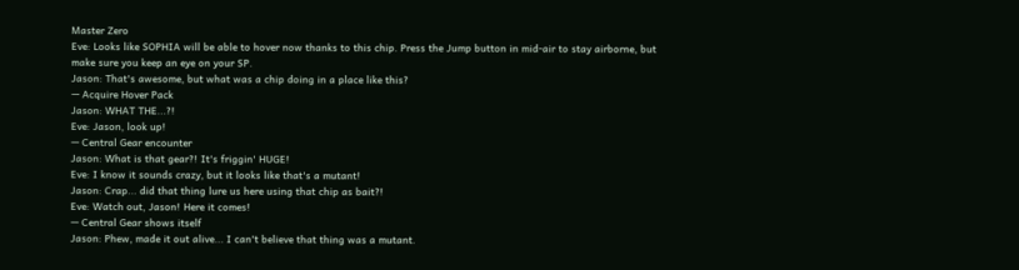Master Zero
Eve: Looks like SOPHIA will be able to hover now thanks to this chip. Press the Jump button in mid-air to stay airborne, but make sure you keep an eye on your SP.
Jason: That's awesome, but what was a chip doing in a place like this?
— Acquire Hover Pack
Jason: WHAT THE...?!
Eve: Jason, look up!
— Central Gear encounter
Jason: What is that gear?! It's friggin' HUGE!
Eve: I know it sounds crazy, but it looks like that's a mutant!
Jason: Crap... did that thing lure us here using that chip as bait?!
Eve: Watch out, Jason! Here it comes!
— Central Gear shows itself
Jason: Phew, made it out alive... I can't believe that thing was a mutant.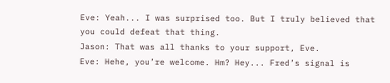Eve: Yeah... I was surprised too. But I truly believed that you could defeat that thing.
Jason: That was all thanks to your support, Eve.
Eve: Hehe, you’re welcome. Hm? Hey... Fred’s signal is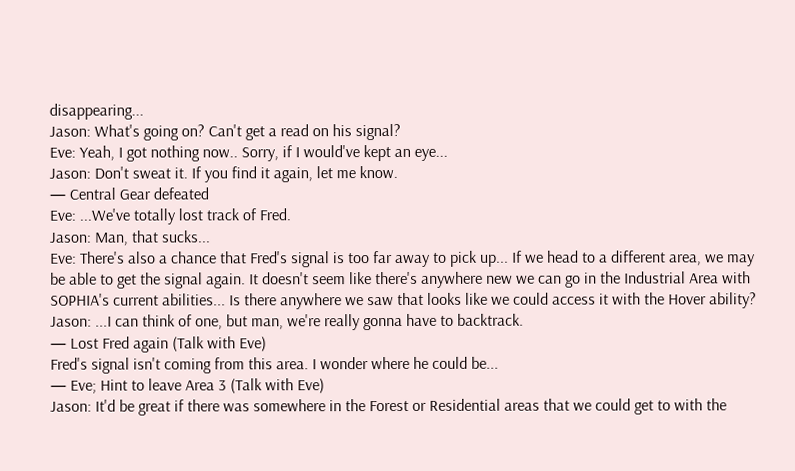disappearing...
Jason: What's going on? Can't get a read on his signal?
Eve: Yeah, I got nothing now.. Sorry, if I would've kept an eye...
Jason: Don't sweat it. If you find it again, let me know.
— Central Gear defeated
Eve: ...We've totally lost track of Fred.
Jason: Man, that sucks...
Eve: There's also a chance that Fred's signal is too far away to pick up... If we head to a different area, we may be able to get the signal again. It doesn't seem like there's anywhere new we can go in the Industrial Area with SOPHIA's current abilities... Is there anywhere we saw that looks like we could access it with the Hover ability?
Jason: ...I can think of one, but man, we're really gonna have to backtrack.
— Lost Fred again (Talk with Eve)
Fred's signal isn't coming from this area. I wonder where he could be...
— Eve; Hint to leave Area 3 (Talk with Eve)
Jason: It'd be great if there was somewhere in the Forest or Residential areas that we could get to with the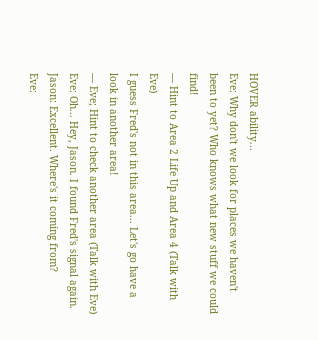HOVER ability...
Eve: Why don't we look for places we haven't been to yet? Who knows what new stuff we could find!
— Hint to Area 2 Life Up and Area 4 (Talk with Eve)
I guess Fred's not in this area... Let's go have a look in another area!
— Eve; Hint to check another area (Talk with Eve)
Eve: Oh... Hey, Jason. I found Fred's signal again.
Jason: Excellent. Where's it coming from?
Eve: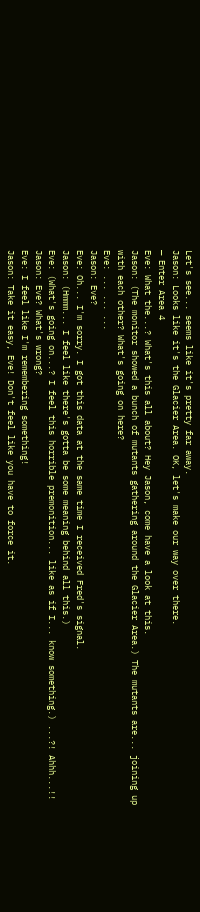Let's see... seems like it's pretty far away.
Jason: Looks like it's the Glacier Area. OK, let's make our way over there.
— Enter Area 4
Eve: What the...? What's this all about? Hey Jason, come have a look at this.
Jason: (The monitor showed a bunch of mutants gathering around the Glacier Area.) The mutants are... joining up with each other? What's going on here?
Eve: ... ... ...
Jason: Eve?
Eve: Oh... I'm sorry. I got this data at the same time I received Fred's signal.
Jason: (Hmmm... I feel like there's gotta be some meaning behind all this.)
Eve: (What's going on...? I feel this horrible premonition... like as if I... know something.) ...?! Ahhh...!!
Jason: Eve? What's wrong?
Eve: I feel like I'm remembering something!
Jason: Take it easy, Eve! Don't feel like you have to force it.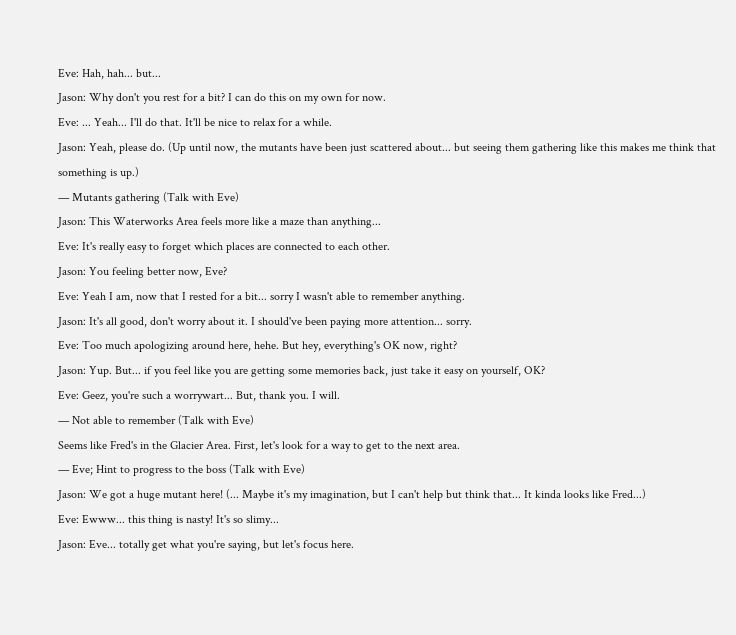Eve: Hah, hah... but...
Jason: Why don't you rest for a bit? I can do this on my own for now.
Eve: ... Yeah... I'll do that. It'll be nice to relax for a while.
Jason: Yeah, please do. (Up until now, the mutants have been just scattered about... but seeing them gathering like this makes me think that something is up.)
— Mutants gathering (Talk with Eve)
Jason: This Waterworks Area feels more like a maze than anything...
Eve: It's really easy to forget which places are connected to each other.
Jason: You feeling better now, Eve?
Eve: Yeah I am, now that I rested for a bit... sorry I wasn't able to remember anything.
Jason: It's all good, don't worry about it. I should've been paying more attention... sorry.
Eve: Too much apologizing around here, hehe. But hey, everything's OK now, right?
Jason: Yup. But... if you feel like you are getting some memories back, just take it easy on yourself, OK?
Eve: Geez, you're such a worrywart... But, thank you. I will.
— Not able to remember (Talk with Eve)
Seems like Fred's in the Glacier Area. First, let's look for a way to get to the next area.
— Eve; Hint to progress to the boss (Talk with Eve)
Jason: We got a huge mutant here! (... Maybe it's my imagination, but I can't help but think that... It kinda looks like Fred...)
Eve: Ewww... this thing is nasty! It's so slimy...
Jason: Eve... totally get what you're saying, but let's focus here.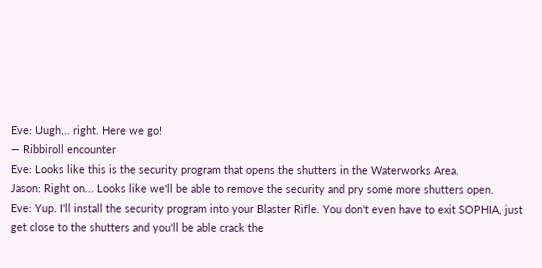Eve: Uugh... right. Here we go!
— Ribbiroll encounter
Eve: Looks like this is the security program that opens the shutters in the Waterworks Area.
Jason: Right on... Looks like we'll be able to remove the security and pry some more shutters open.
Eve: Yup. I'll install the security program into your Blaster Rifle. You don't even have to exit SOPHIA, just get close to the shutters and you'll be able crack the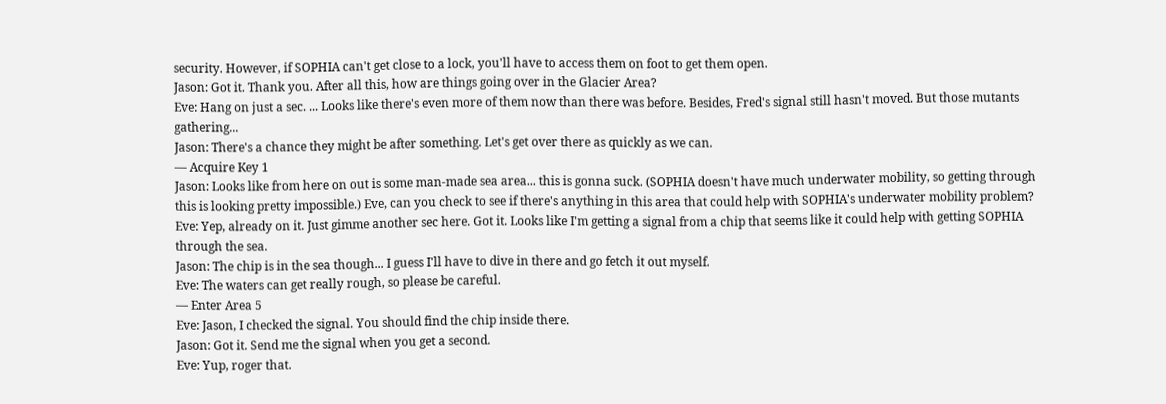security. However, if SOPHIA can't get close to a lock, you'll have to access them on foot to get them open.
Jason: Got it. Thank you. After all this, how are things going over in the Glacier Area?
Eve: Hang on just a sec. ... Looks like there's even more of them now than there was before. Besides, Fred's signal still hasn't moved. But those mutants gathering...
Jason: There's a chance they might be after something. Let's get over there as quickly as we can.
— Acquire Key 1
Jason: Looks like from here on out is some man-made sea area... this is gonna suck. (SOPHIA doesn't have much underwater mobility, so getting through this is looking pretty impossible.) Eve, can you check to see if there's anything in this area that could help with SOPHIA's underwater mobility problem?
Eve: Yep, already on it. Just gimme another sec here. Got it. Looks like I'm getting a signal from a chip that seems like it could help with getting SOPHIA through the sea.
Jason: The chip is in the sea though... I guess I'll have to dive in there and go fetch it out myself.
Eve: The waters can get really rough, so please be careful.
— Enter Area 5
Eve: Jason, I checked the signal. You should find the chip inside there.
Jason: Got it. Send me the signal when you get a second.
Eve: Yup, roger that.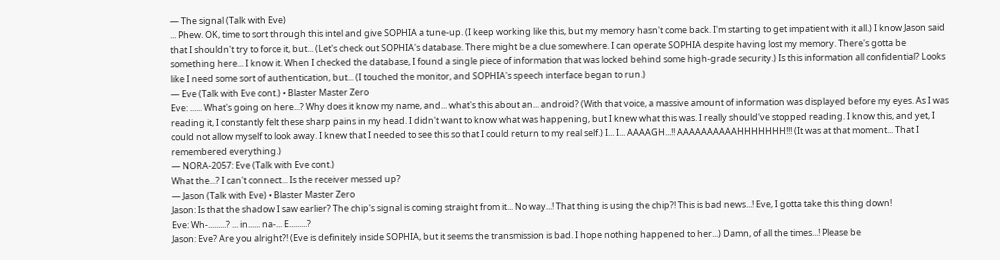— The signal (Talk with Eve)
... Phew. OK, time to sort through this intel and give SOPHIA a tune-up. (I keep working like this, but my memory hasn't come back. I'm starting to get impatient with it all.) I know Jason said that I shouldn't try to force it, but... (Let's check out SOPHIA's database. There might be a clue somewhere. I can operate SOPHIA despite having lost my memory. There's gotta be something here... I know it. When I checked the database, I found a single piece of information that was locked behind some high-grade security.) Is this information all confidential? Looks like I need some sort of authentication, but... (I touched the monitor, and SOPHIA's speech interface began to run.)
— Eve (Talk with Eve cont.) • Blaster Master Zero
Eve: ...... What's going on here...? Why does it know my name, and... what's this about an... android? (With that voice, a massive amount of information was displayed before my eyes. As I was reading it, I constantly felt these sharp pains in my head. I didn't want to know what was happening, but I knew what this was. I really should've stopped reading. I know this, and yet, I could not allow myself to look away. I knew that I needed to see this so that I could return to my real self.) I... I... AAAAGH...!! AAAAAAAAAAHHHHHHH!!! (It was at that moment... That I remembered everything.)
— NORA-2057: Eve (Talk with Eve cont.)
What the...? I can't connect... Is the receiver messed up?
— Jason (Talk with Eve) • Blaster Master Zero
Jason: Is that the shadow I saw earlier? The chip's signal is coming straight from it... No way...! That thing is using the chip?! This is bad news...! Eve, I gotta take this thing down!
Eve: Wh-.........? ... in...... na-... E.........?
Jason: Eve? Are you alright?! (Eve is definitely inside SOPHIA, but it seems the transmission is bad. I hope nothing happened to her...) Damn, of all the times...! Please be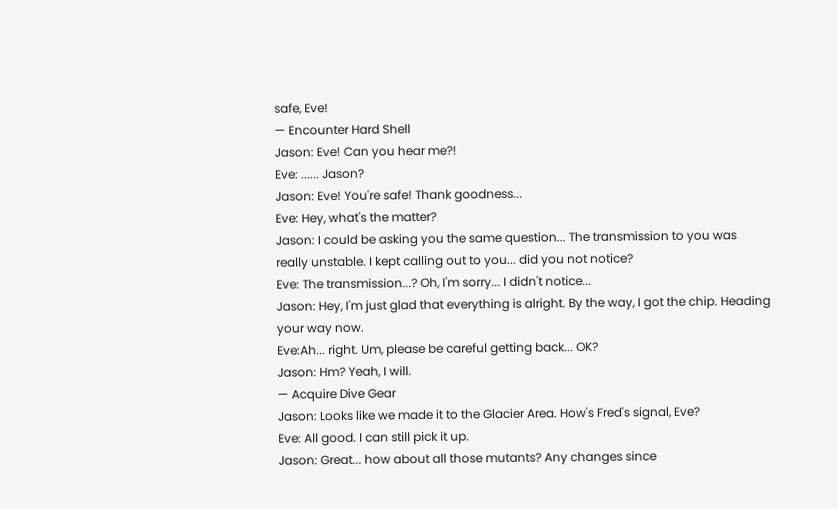safe, Eve!
— Encounter Hard Shell
Jason: Eve! Can you hear me?!
Eve: ...... Jason?
Jason: Eve! You're safe! Thank goodness...
Eve: Hey, what's the matter?
Jason: I could be asking you the same question... The transmission to you was really unstable. I kept calling out to you... did you not notice?
Eve: The transmission...? Oh, I'm sorry... I didn't notice...
Jason: Hey, I'm just glad that everything is alright. By the way, I got the chip. Heading your way now.
Eve:Ah... right. Um, please be careful getting back... OK?
Jason: Hm? Yeah, I will.
— Acquire Dive Gear
Jason: Looks like we made it to the Glacier Area. How's Fred's signal, Eve?
Eve: All good. I can still pick it up.
Jason: Great... how about all those mutants? Any changes since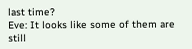last time?
Eve: It looks like some of them are still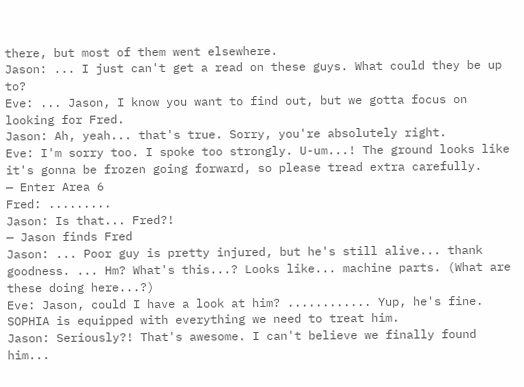there, but most of them went elsewhere.
Jason: ... I just can't get a read on these guys. What could they be up to?
Eve: ... Jason, I know you want to find out, but we gotta focus on looking for Fred.
Jason: Ah, yeah... that's true. Sorry, you're absolutely right.
Eve: I'm sorry too. I spoke too strongly. U-um...! The ground looks like it's gonna be frozen going forward, so please tread extra carefully.
— Enter Area 6
Fred: .........
Jason: Is that... Fred?!
— Jason finds Fred
Jason: ... Poor guy is pretty injured, but he's still alive... thank goodness. ... Hm? What's this...? Looks like... machine parts. (What are these doing here...?)
Eve: Jason, could I have a look at him? ............ Yup, he's fine. SOPHIA is equipped with everything we need to treat him.
Jason: Seriously?! That's awesome. I can't believe we finally found him...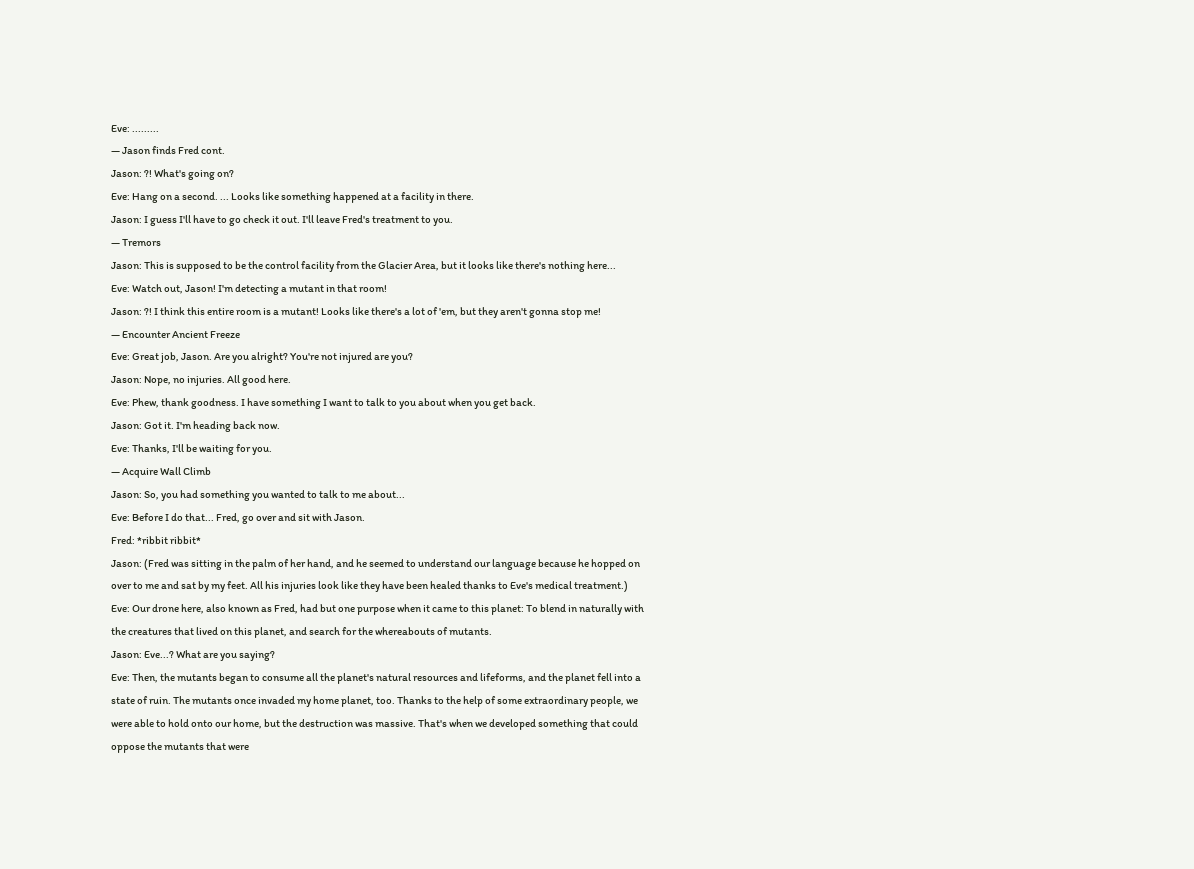Eve: .........
— Jason finds Fred cont.
Jason: ?! What's going on?
Eve: Hang on a second. ... Looks like something happened at a facility in there.
Jason: I guess I'll have to go check it out. I'll leave Fred's treatment to you.
— Tremors
Jason: This is supposed to be the control facility from the Glacier Area, but it looks like there's nothing here...
Eve: Watch out, Jason! I'm detecting a mutant in that room!
Jason: ?! I think this entire room is a mutant! Looks like there's a lot of 'em, but they aren't gonna stop me!
— Encounter Ancient Freeze
Eve: Great job, Jason. Are you alright? You're not injured are you?
Jason: Nope, no injuries. All good here.
Eve: Phew, thank goodness. I have something I want to talk to you about when you get back.
Jason: Got it. I'm heading back now.
Eve: Thanks, I'll be waiting for you.
— Acquire Wall Climb
Jason: So, you had something you wanted to talk to me about...
Eve: Before I do that... Fred, go over and sit with Jason.
Fred: *ribbit ribbit*
Jason: (Fred was sitting in the palm of her hand, and he seemed to understand our language because he hopped on over to me and sat by my feet. All his injuries look like they have been healed thanks to Eve's medical treatment.)
Eve: Our drone here, also known as Fred, had but one purpose when it came to this planet: To blend in naturally with the creatures that lived on this planet, and search for the whereabouts of mutants.
Jason: Eve...? What are you saying?
Eve: Then, the mutants began to consume all the planet's natural resources and lifeforms, and the planet fell into a state of ruin. The mutants once invaded my home planet, too. Thanks to the help of some extraordinary people, we were able to hold onto our home, but the destruction was massive. That's when we developed something that could oppose the mutants that were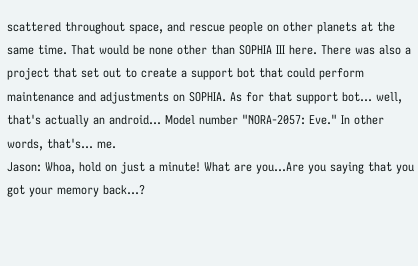scattered throughout space, and rescue people on other planets at the same time. That would be none other than SOPHIA III here. There was also a project that set out to create a support bot that could perform maintenance and adjustments on SOPHIA. As for that support bot... well, that's actually an android... Model number "NORA-2057: Eve." In other words, that's... me.
Jason: Whoa, hold on just a minute! What are you...Are you saying that you got your memory back...?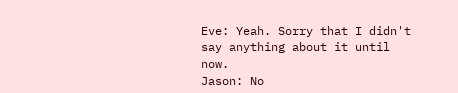Eve: Yeah. Sorry that I didn't say anything about it until now.
Jason: No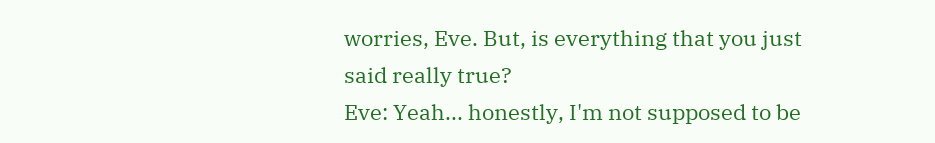worries, Eve. But, is everything that you just said really true?
Eve: Yeah... honestly, I'm not supposed to be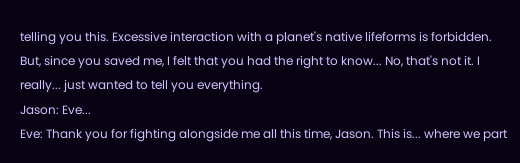telling you this. Excessive interaction with a planet's native lifeforms is forbidden. But, since you saved me, I felt that you had the right to know... No, that's not it. I really... just wanted to tell you everything.
Jason: Eve...
Eve: Thank you for fighting alongside me all this time, Jason. This is... where we part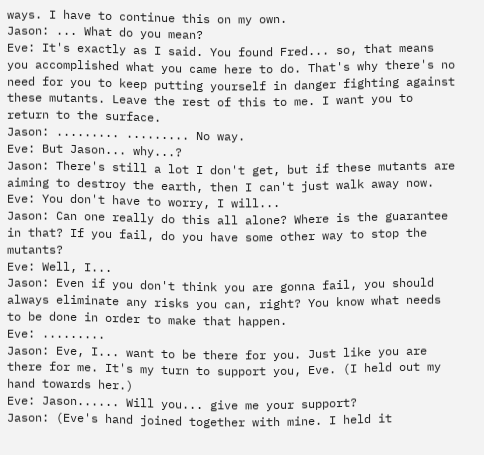ways. I have to continue this on my own.
Jason: ... What do you mean?
Eve: It's exactly as I said. You found Fred... so, that means you accomplished what you came here to do. That's why there's no need for you to keep putting yourself in danger fighting against these mutants. Leave the rest of this to me. I want you to return to the surface.
Jason: ......... ......... No way.
Eve: But Jason... why...?
Jason: There's still a lot I don't get, but if these mutants are aiming to destroy the earth, then I can't just walk away now.
Eve: You don't have to worry, I will...
Jason: Can one really do this all alone? Where is the guarantee in that? If you fail, do you have some other way to stop the mutants?
Eve: Well, I...
Jason: Even if you don't think you are gonna fail, you should always eliminate any risks you can, right? You know what needs to be done in order to make that happen.
Eve: .........
Jason: Eve, I... want to be there for you. Just like you are there for me. It's my turn to support you, Eve. (I held out my hand towards her.)
Eve: Jason...... Will you... give me your support?
Jason: (Eve's hand joined together with mine. I held it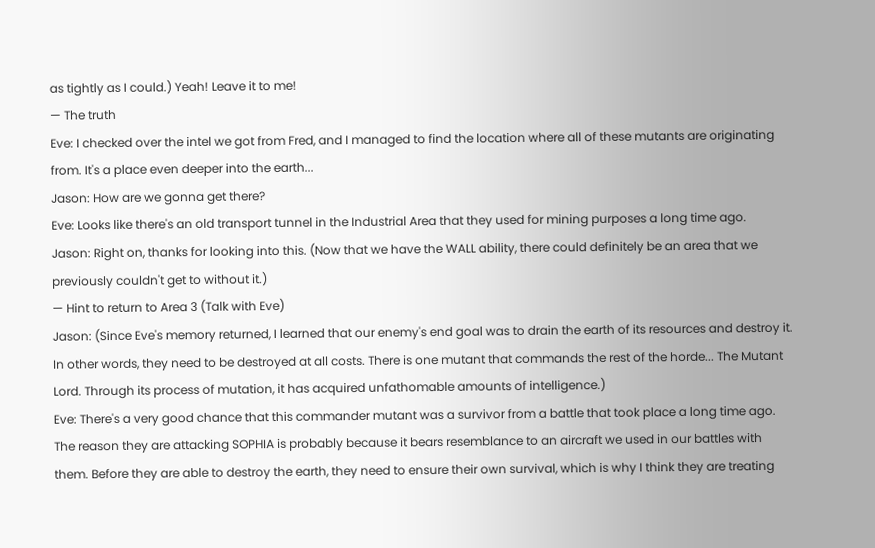as tightly as I could.) Yeah! Leave it to me!
— The truth
Eve: I checked over the intel we got from Fred, and I managed to find the location where all of these mutants are originating from. It's a place even deeper into the earth...
Jason: How are we gonna get there?
Eve: Looks like there's an old transport tunnel in the Industrial Area that they used for mining purposes a long time ago.
Jason: Right on, thanks for looking into this. (Now that we have the WALL ability, there could definitely be an area that we previously couldn't get to without it.)
— Hint to return to Area 3 (Talk with Eve)
Jason: (Since Eve's memory returned, I learned that our enemy's end goal was to drain the earth of its resources and destroy it. In other words, they need to be destroyed at all costs. There is one mutant that commands the rest of the horde... The Mutant Lord. Through its process of mutation, it has acquired unfathomable amounts of intelligence.)
Eve: There's a very good chance that this commander mutant was a survivor from a battle that took place a long time ago. The reason they are attacking SOPHIA is probably because it bears resemblance to an aircraft we used in our battles with them. Before they are able to destroy the earth, they need to ensure their own survival, which is why I think they are treating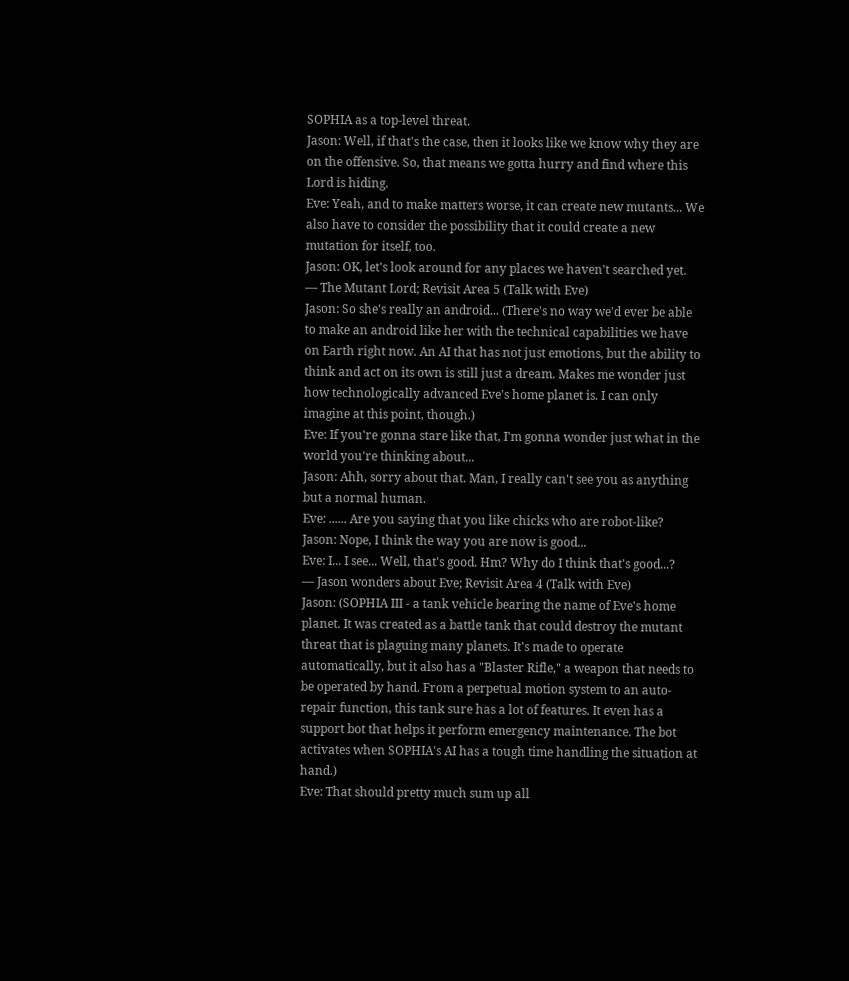SOPHIA as a top-level threat.
Jason: Well, if that's the case, then it looks like we know why they are on the offensive. So, that means we gotta hurry and find where this Lord is hiding.
Eve: Yeah, and to make matters worse, it can create new mutants... We also have to consider the possibility that it could create a new mutation for itself, too.
Jason: OK, let's look around for any places we haven't searched yet.
— The Mutant Lord; Revisit Area 5 (Talk with Eve)
Jason: So she's really an android... (There's no way we'd ever be able to make an android like her with the technical capabilities we have on Earth right now. An AI that has not just emotions, but the ability to think and act on its own is still just a dream. Makes me wonder just how technologically advanced Eve's home planet is. I can only imagine at this point, though.)
Eve: If you're gonna stare like that, I'm gonna wonder just what in the world you're thinking about...
Jason: Ahh, sorry about that. Man, I really can't see you as anything but a normal human.
Eve: ...... Are you saying that you like chicks who are robot-like?
Jason: Nope, I think the way you are now is good...
Eve: I... I see... Well, that's good. Hm? Why do I think that's good...?
— Jason wonders about Eve; Revisit Area 4 (Talk with Eve)
Jason: (SOPHIA III - a tank vehicle bearing the name of Eve's home planet. It was created as a battle tank that could destroy the mutant threat that is plaguing many planets. It's made to operate automatically, but it also has a "Blaster Rifle," a weapon that needs to be operated by hand. From a perpetual motion system to an auto-repair function, this tank sure has a lot of features. It even has a support bot that helps it perform emergency maintenance. The bot activates when SOPHIA's AI has a tough time handling the situation at hand.)
Eve: That should pretty much sum up all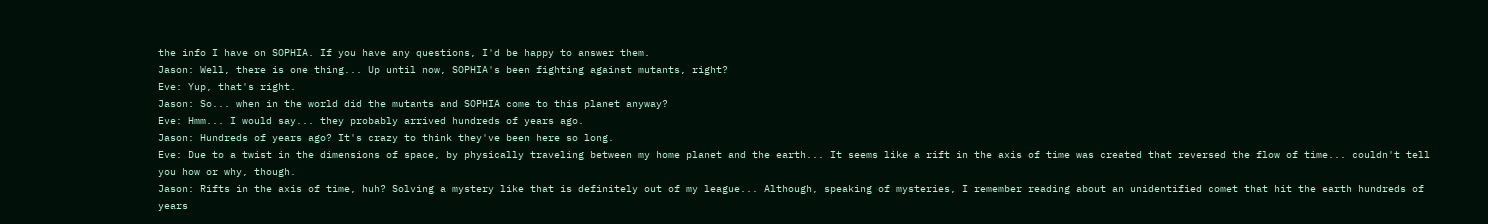the info I have on SOPHIA. If you have any questions, I'd be happy to answer them.
Jason: Well, there is one thing... Up until now, SOPHIA's been fighting against mutants, right?
Eve: Yup, that's right.
Jason: So... when in the world did the mutants and SOPHIA come to this planet anyway?
Eve: Hmm... I would say... they probably arrived hundreds of years ago.
Jason: Hundreds of years ago? It's crazy to think they've been here so long.
Eve: Due to a twist in the dimensions of space, by physically traveling between my home planet and the earth... It seems like a rift in the axis of time was created that reversed the flow of time... couldn't tell you how or why, though.
Jason: Rifts in the axis of time, huh? Solving a mystery like that is definitely out of my league... Although, speaking of mysteries, I remember reading about an unidentified comet that hit the earth hundreds of years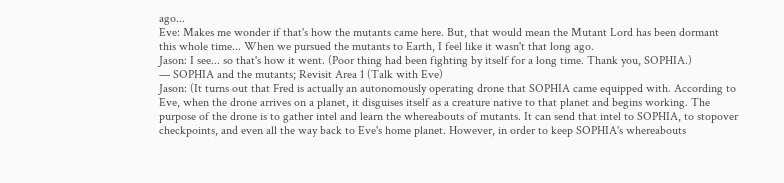ago...
Eve: Makes me wonder if that's how the mutants came here. But, that would mean the Mutant Lord has been dormant this whole time... When we pursued the mutants to Earth, I feel like it wasn't that long ago.
Jason: I see... so that's how it went. (Poor thing had been fighting by itself for a long time. Thank you, SOPHIA.)
— SOPHIA and the mutants; Revisit Area 1 (Talk with Eve)
Jason: (It turns out that Fred is actually an autonomously operating drone that SOPHIA came equipped with. According to Eve, when the drone arrives on a planet, it disguises itself as a creature native to that planet and begins working. The purpose of the drone is to gather intel and learn the whereabouts of mutants. It can send that intel to SOPHIA, to stopover checkpoints, and even all the way back to Eve's home planet. However, in order to keep SOPHIA's whereabouts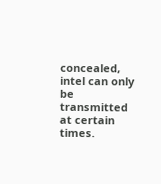concealed, intel can only be transmitted at certain times.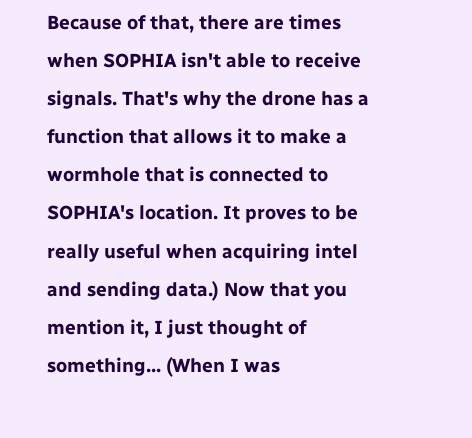Because of that, there are times when SOPHIA isn't able to receive signals. That's why the drone has a function that allows it to make a wormhole that is connected to SOPHIA's location. It proves to be really useful when acquiring intel and sending data.) Now that you mention it, I just thought of something... (When I was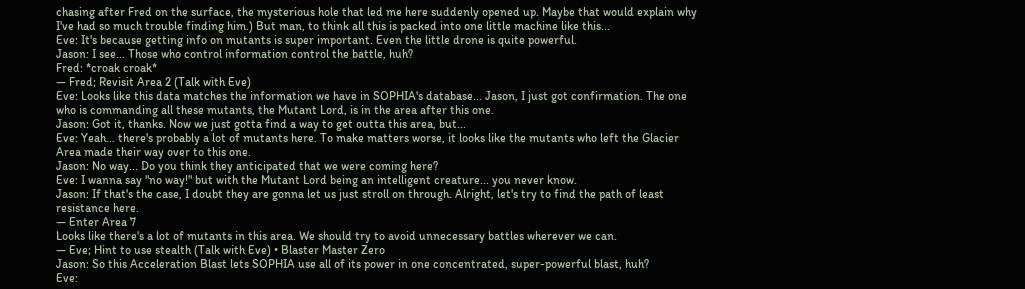chasing after Fred on the surface, the mysterious hole that led me here suddenly opened up. Maybe that would explain why I've had so much trouble finding him.) But man, to think all this is packed into one little machine like this...
Eve: It's because getting info on mutants is super important. Even the little drone is quite powerful.
Jason: I see... Those who control information control the battle, huh?
Fred: *croak croak*
— Fred; Revisit Area 2 (Talk with Eve)
Eve: Looks like this data matches the information we have in SOPHIA's database... Jason, I just got confirmation. The one who is commanding all these mutants, the Mutant Lord, is in the area after this one.
Jason: Got it, thanks. Now we just gotta find a way to get outta this area, but...
Eve: Yeah... there's probably a lot of mutants here. To make matters worse, it looks like the mutants who left the Glacier Area made their way over to this one.
Jason: No way... Do you think they anticipated that we were coming here?
Eve: I wanna say "no way!" but with the Mutant Lord being an intelligent creature... you never know.
Jason: If that's the case, I doubt they are gonna let us just stroll on through. Alright, let's try to find the path of least resistance here.
— Enter Area 7
Looks like there's a lot of mutants in this area. We should try to avoid unnecessary battles wherever we can.
— Eve; Hint to use stealth (Talk with Eve) • Blaster Master Zero
Jason: So this Acceleration Blast lets SOPHIA use all of its power in one concentrated, super-powerful blast, huh?
Eve: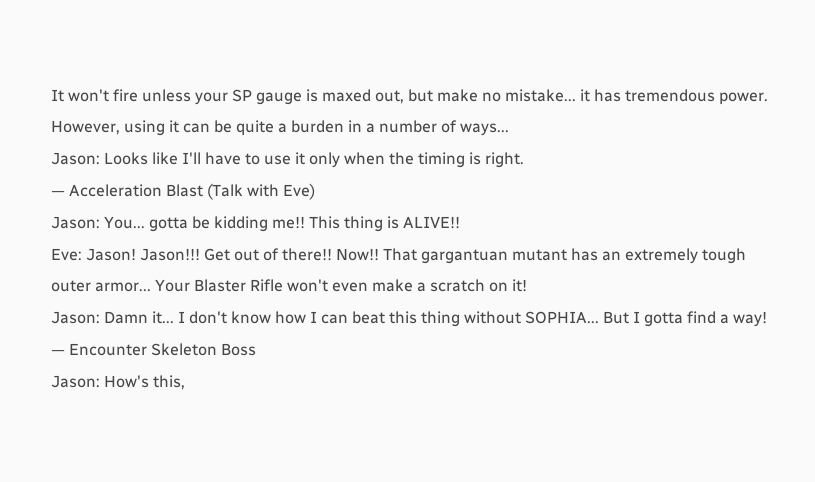It won't fire unless your SP gauge is maxed out, but make no mistake... it has tremendous power. However, using it can be quite a burden in a number of ways...
Jason: Looks like I'll have to use it only when the timing is right.
— Acceleration Blast (Talk with Eve)
Jason: You... gotta be kidding me!! This thing is ALIVE!!
Eve: Jason! Jason!!! Get out of there!! Now!! That gargantuan mutant has an extremely tough outer armor... Your Blaster Rifle won't even make a scratch on it!
Jason: Damn it... I don't know how I can beat this thing without SOPHIA... But I gotta find a way!
— Encounter Skeleton Boss
Jason: How's this,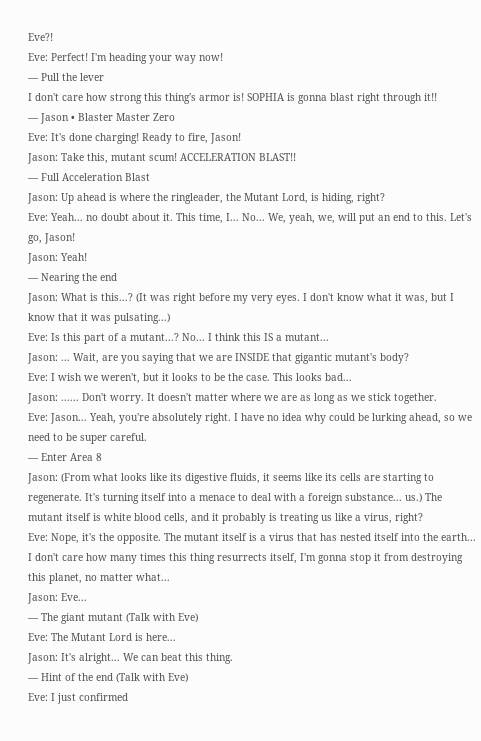Eve?!
Eve: Perfect! I'm heading your way now!
— Pull the lever
I don't care how strong this thing's armor is! SOPHIA is gonna blast right through it!!
— Jason • Blaster Master Zero
Eve: It's done charging! Ready to fire, Jason!
Jason: Take this, mutant scum! ACCELERATION BLAST!!
— Full Acceleration Blast
Jason: Up ahead is where the ringleader, the Mutant Lord, is hiding, right?
Eve: Yeah... no doubt about it. This time, I... No... We, yeah, we, will put an end to this. Let's go, Jason!
Jason: Yeah!
— Nearing the end
Jason: What is this...? (It was right before my very eyes. I don't know what it was, but I know that it was pulsating...)
Eve: Is this part of a mutant...? No... I think this IS a mutant...
Jason: ... Wait, are you saying that we are INSIDE that gigantic mutant's body?
Eve: I wish we weren't, but it looks to be the case. This looks bad...
Jason: ...... Don't worry. It doesn't matter where we are as long as we stick together.
Eve: Jason... Yeah, you're absolutely right. I have no idea why could be lurking ahead, so we need to be super careful.
— Enter Area 8
Jason: (From what looks like its digestive fluids, it seems like its cells are starting to regenerate. It's turning itself into a menace to deal with a foreign substance... us.) The mutant itself is white blood cells, and it probably is treating us like a virus, right?
Eve: Nope, it's the opposite. The mutant itself is a virus that has nested itself into the earth... I don't care how many times this thing resurrects itself, I'm gonna stop it from destroying this planet, no matter what...
Jason: Eve...
— The giant mutant (Talk with Eve)
Eve: The Mutant Lord is here...
Jason: It's alright... We can beat this thing.
— Hint of the end (Talk with Eve)
Eve: I just confirmed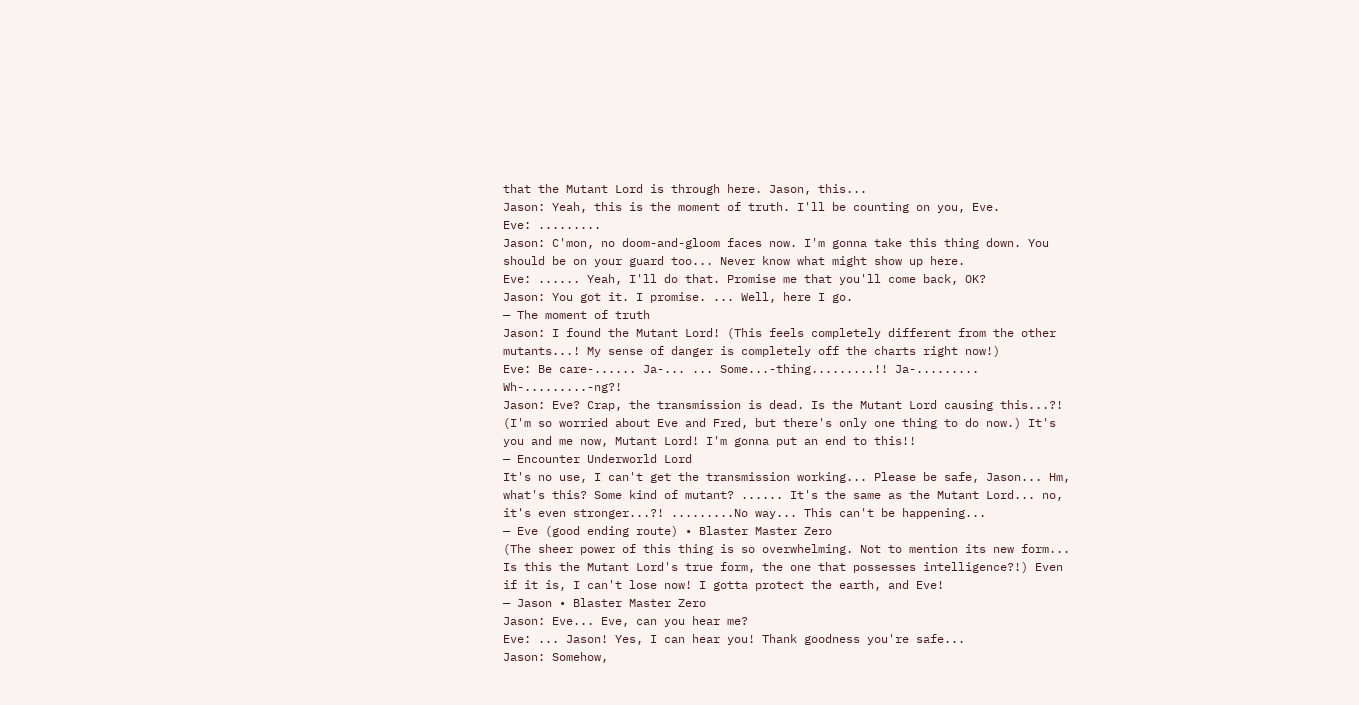that the Mutant Lord is through here. Jason, this...
Jason: Yeah, this is the moment of truth. I'll be counting on you, Eve.
Eve: .........
Jason: C'mon, no doom-and-gloom faces now. I'm gonna take this thing down. You should be on your guard too... Never know what might show up here.
Eve: ...... Yeah, I'll do that. Promise me that you'll come back, OK?
Jason: You got it. I promise. ... Well, here I go.
— The moment of truth
Jason: I found the Mutant Lord! (This feels completely different from the other mutants...! My sense of danger is completely off the charts right now!)
Eve: Be care-...... Ja-... ... Some...-thing.........!! Ja-......... Wh-.........-ng?!
Jason: Eve? Crap, the transmission is dead. Is the Mutant Lord causing this...?! (I'm so worried about Eve and Fred, but there's only one thing to do now.) It's you and me now, Mutant Lord! I'm gonna put an end to this!!
— Encounter Underworld Lord
It's no use, I can't get the transmission working... Please be safe, Jason... Hm, what's this? Some kind of mutant? ...... It's the same as the Mutant Lord... no, it's even stronger...?! .........No way... This can't be happening...
— Eve (good ending route) • Blaster Master Zero
(The sheer power of this thing is so overwhelming. Not to mention its new form... Is this the Mutant Lord's true form, the one that possesses intelligence?!) Even if it is, I can't lose now! I gotta protect the earth, and Eve!
— Jason • Blaster Master Zero
Jason: Eve... Eve, can you hear me?
Eve: ... Jason! Yes, I can hear you! Thank goodness you're safe...
Jason: Somehow,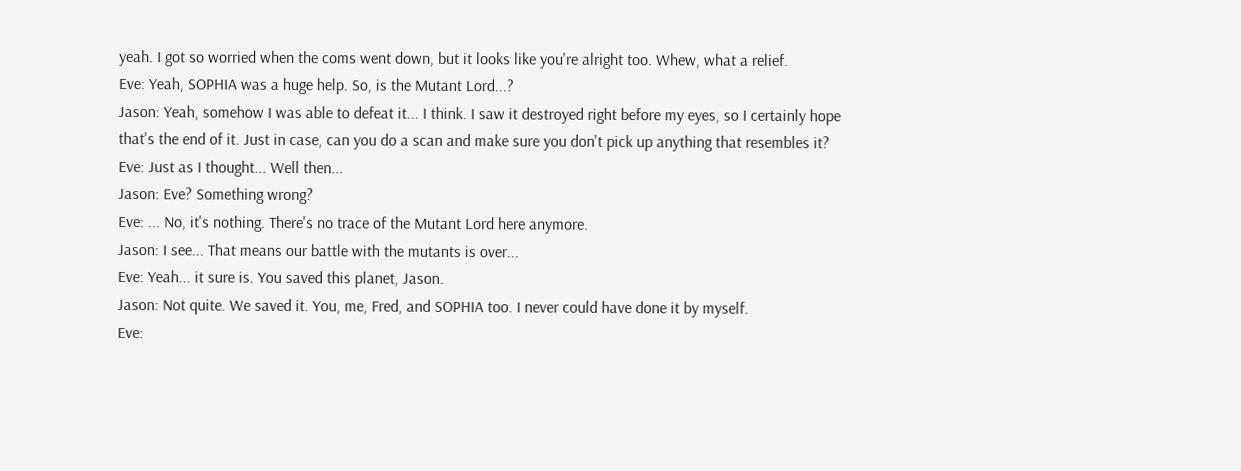yeah. I got so worried when the coms went down, but it looks like you're alright too. Whew, what a relief.
Eve: Yeah, SOPHIA was a huge help. So, is the Mutant Lord...?
Jason: Yeah, somehow I was able to defeat it... I think. I saw it destroyed right before my eyes, so I certainly hope that's the end of it. Just in case, can you do a scan and make sure you don't pick up anything that resembles it?
Eve: Just as I thought... Well then...
Jason: Eve? Something wrong?
Eve: ... No, it's nothing. There's no trace of the Mutant Lord here anymore.
Jason: I see... That means our battle with the mutants is over...
Eve: Yeah... it sure is. You saved this planet, Jason.
Jason: Not quite. We saved it. You, me, Fred, and SOPHIA too. I never could have done it by myself.
Eve: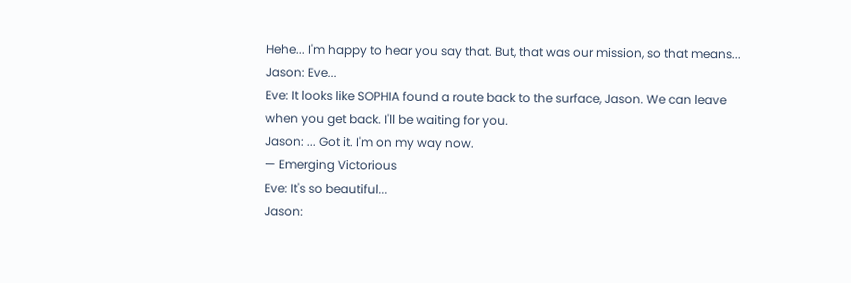Hehe... I'm happy to hear you say that. But, that was our mission, so that means...
Jason: Eve...
Eve: It looks like SOPHIA found a route back to the surface, Jason. We can leave when you get back. I'll be waiting for you.
Jason: ... Got it. I'm on my way now.
— Emerging Victorious
Eve: It's so beautiful...
Jason: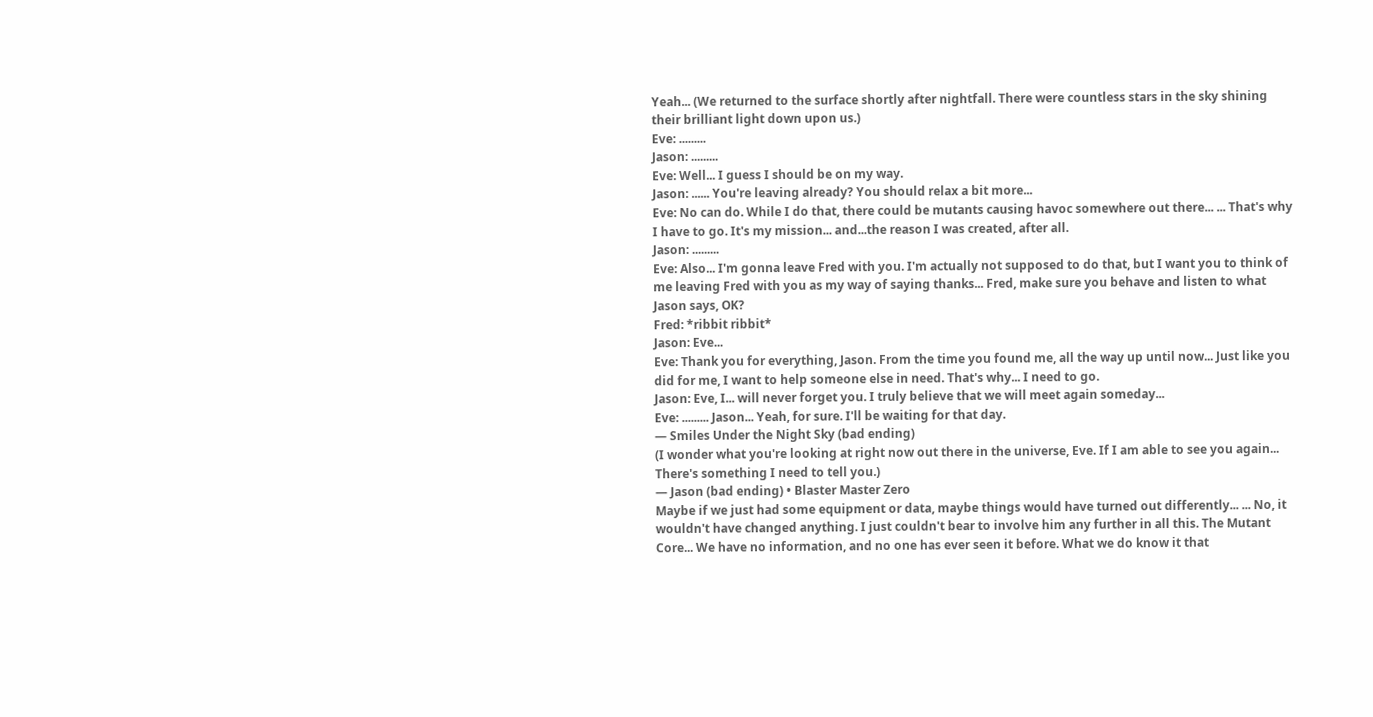Yeah... (We returned to the surface shortly after nightfall. There were countless stars in the sky shining their brilliant light down upon us.)
Eve: .........
Jason: .........
Eve: Well... I guess I should be on my way.
Jason: ...... You're leaving already? You should relax a bit more...
Eve: No can do. While I do that, there could be mutants causing havoc somewhere out there... ... That's why I have to go. It's my mission... and...the reason I was created, after all.
Jason: .........
Eve: Also... I'm gonna leave Fred with you. I'm actually not supposed to do that, but I want you to think of me leaving Fred with you as my way of saying thanks... Fred, make sure you behave and listen to what Jason says, OK?
Fred: *ribbit ribbit*
Jason: Eve...
Eve: Thank you for everything, Jason. From the time you found me, all the way up until now... Just like you did for me, I want to help someone else in need. That's why... I need to go.
Jason: Eve, I... will never forget you. I truly believe that we will meet again someday...
Eve: ......... Jason... Yeah, for sure. I'll be waiting for that day.
— Smiles Under the Night Sky (bad ending)
(I wonder what you're looking at right now out there in the universe, Eve. If I am able to see you again... There's something I need to tell you.)
— Jason (bad ending) • Blaster Master Zero
Maybe if we just had some equipment or data, maybe things would have turned out differently... ... No, it wouldn't have changed anything. I just couldn't bear to involve him any further in all this. The Mutant Core... We have no information, and no one has ever seen it before. What we do know it that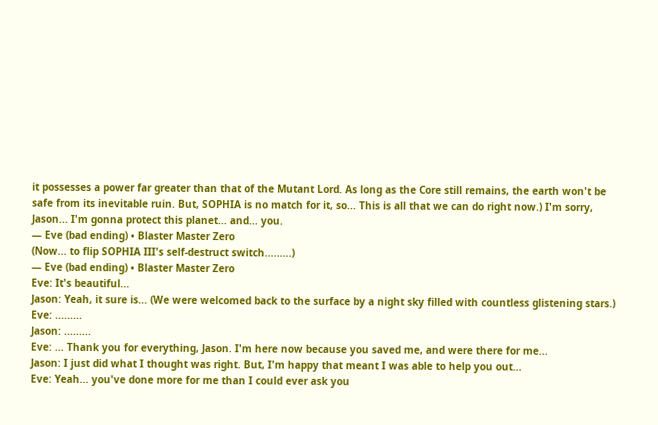it possesses a power far greater than that of the Mutant Lord. As long as the Core still remains, the earth won't be safe from its inevitable ruin. But, SOPHIA is no match for it, so... This is all that we can do right now.) I'm sorry, Jason... I'm gonna protect this planet... and... you.
— Eve (bad ending) • Blaster Master Zero
(Now... to flip SOPHIA III's self-destruct switch.........)
— Eve (bad ending) • Blaster Master Zero
Eve: It's beautiful...
Jason: Yeah, it sure is... (We were welcomed back to the surface by a night sky filled with countless glistening stars.)
Eve: .........
Jason: .........
Eve: ... Thank you for everything, Jason. I'm here now because you saved me, and were there for me...
Jason: I just did what I thought was right. But, I'm happy that meant I was able to help you out...
Eve: Yeah... you've done more for me than I could ever ask you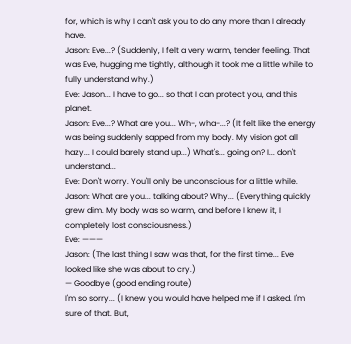for, which is why I can't ask you to do any more than I already have.
Jason: Eve...? (Suddenly, I felt a very warm, tender feeling. That was Eve, hugging me tightly, although it took me a little while to fully understand why.)
Eve: Jason... I have to go... so that I can protect you, and this planet.
Jason: Eve...? What are you... Wh-, wha-...? (It felt like the energy was being suddenly sapped from my body. My vision got all hazy... I could barely stand up...) What's... going on? I... don't understand...
Eve: Don't worry. You'll only be unconscious for a little while.
Jason: What are you... talking about? Why... (Everything quickly grew dim. My body was so warm, and before I knew it, I completely lost consciousness.)
Eve: ———
Jason: (The last thing I saw was that, for the first time... Eve looked like she was about to cry.)
— Goodbye (good ending route)
I'm so sorry... (I knew you would have helped me if I asked. I'm sure of that. But,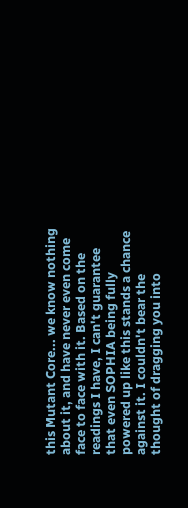this Mutant Core... we know nothing about it, and have never even come face to face with it. Based on the readings I have, I can't guarantee that even SOPHIA being fully powered up like this stands a chance against it. I couldn't bear the thought of dragging you into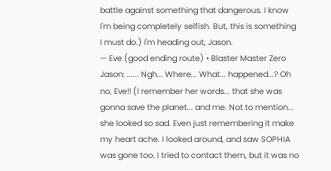battle against something that dangerous. I know I'm being completely selfish. But, this is something I must do.) I'm heading out, Jason.
— Eve (good ending route) • Blaster Master Zero
Jason: ...... Ngh... Where... What... happened...? Oh no, Eve!! (I remember her words... that she was gonna save the planet... and me. Not to mention... she looked so sad. Even just remembering it make my heart ache. I looked around, and saw SOPHIA was gone too. I tried to contact them, but it was no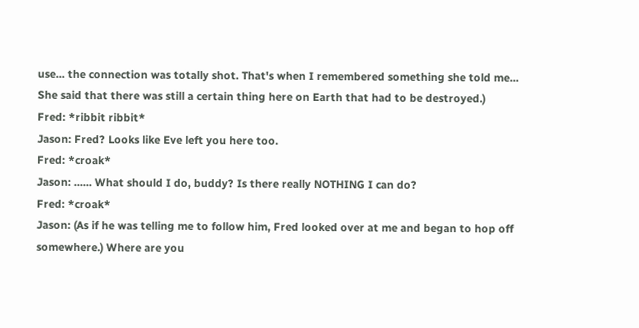use... the connection was totally shot. That's when I remembered something she told me... She said that there was still a certain thing here on Earth that had to be destroyed.)
Fred: *ribbit ribbit*
Jason: Fred? Looks like Eve left you here too.
Fred: *croak*
Jason: ...... What should I do, buddy? Is there really NOTHING I can do?
Fred: *croak*
Jason: (As if he was telling me to follow him, Fred looked over at me and began to hop off somewhere.) Where are you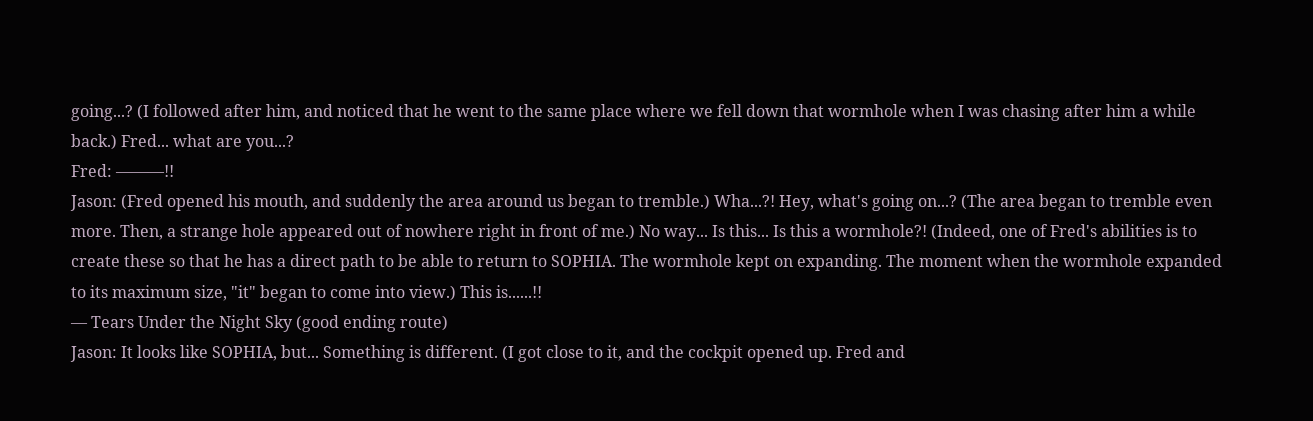going...? (I followed after him, and noticed that he went to the same place where we fell down that wormhole when I was chasing after him a while back.) Fred... what are you...?
Fred: ———!!
Jason: (Fred opened his mouth, and suddenly the area around us began to tremble.) Wha...?! Hey, what's going on...? (The area began to tremble even more. Then, a strange hole appeared out of nowhere right in front of me.) No way... Is this... Is this a wormhole?! (Indeed, one of Fred's abilities is to create these so that he has a direct path to be able to return to SOPHIA. The wormhole kept on expanding. The moment when the wormhole expanded to its maximum size, "it" began to come into view.) This is......!!
— Tears Under the Night Sky (good ending route)
Jason: It looks like SOPHIA, but... Something is different. (I got close to it, and the cockpit opened up. Fred and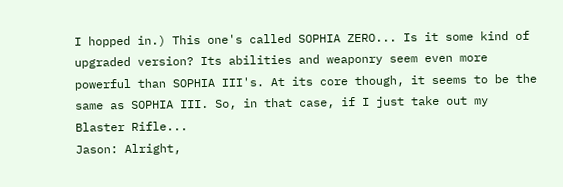I hopped in.) This one's called SOPHIA ZERO... Is it some kind of upgraded version? Its abilities and weaponry seem even more powerful than SOPHIA III's. At its core though, it seems to be the same as SOPHIA III. So, in that case, if I just take out my Blaster Rifle...
Jason: Alright,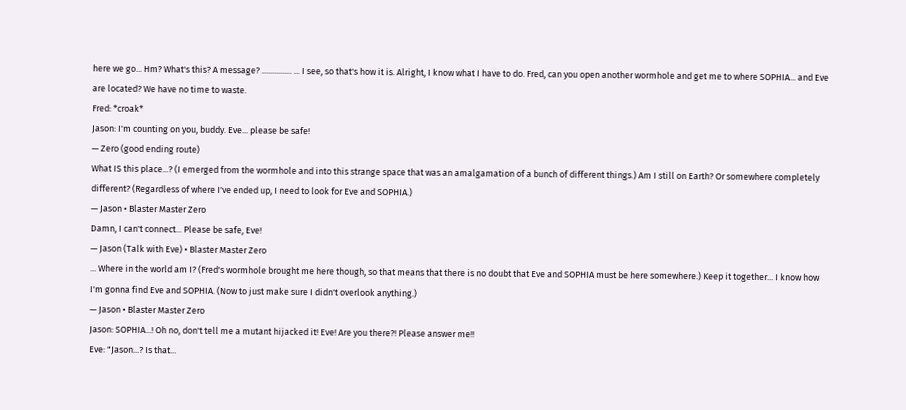here we go... Hm? What's this? A message? ............... ... I see, so that's how it is. Alright, I know what I have to do. Fred, can you open another wormhole and get me to where SOPHIA... and Eve are located? We have no time to waste.
Fred: *croak*
Jason: I'm counting on you, buddy. Eve... please be safe!
— Zero (good ending route)
What IS this place...? (I emerged from the wormhole and into this strange space that was an amalgamation of a bunch of different things.) Am I still on Earth? Or somewhere completely different? (Regardless of where I've ended up, I need to look for Eve and SOPHIA.)
— Jason • Blaster Master Zero
Damn, I can't connect... Please be safe, Eve!
— Jason (Talk with Eve) • Blaster Master Zero
... Where in the world am I? (Fred's wormhole brought me here though, so that means that there is no doubt that Eve and SOPHIA must be here somewhere.) Keep it together... I know how I'm gonna find Eve and SOPHIA. (Now to just make sure I didn't overlook anything.)
— Jason • Blaster Master Zero
Jason: SOPHIA...! Oh no, don't tell me a mutant hijacked it! Eve! Are you there?! Please answer me!!
Eve: "Jason...? Is that...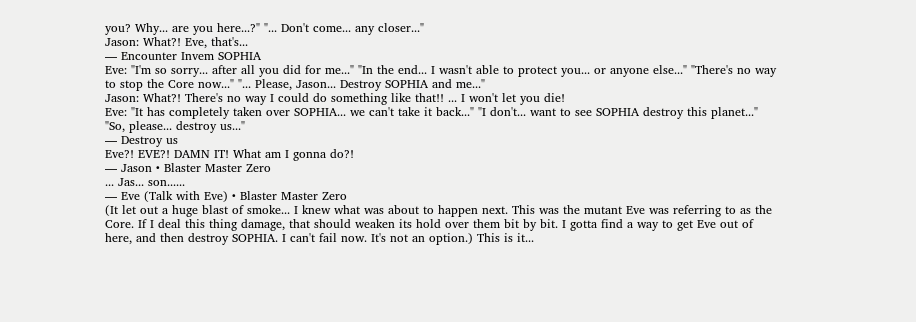you? Why... are you here...?" "... Don't come... any closer..."
Jason: What?! Eve, that's...
— Encounter Invem SOPHIA
Eve: "I'm so sorry... after all you did for me..." "In the end... I wasn't able to protect you... or anyone else..." "There's no way to stop the Core now..." "... Please, Jason... Destroy SOPHIA and me..."
Jason: What?! There's no way I could do something like that!! ... I won't let you die!
Eve: "It has completely taken over SOPHIA... we can't take it back..." "I don't... want to see SOPHIA destroy this planet..." "So, please... destroy us..."
— Destroy us
Eve?! EVE?! DAMN IT! What am I gonna do?!
— Jason • Blaster Master Zero
... Jas... son......
— Eve (Talk with Eve) • Blaster Master Zero
(It let out a huge blast of smoke... I knew what was about to happen next. This was the mutant Eve was referring to as the Core. If I deal this thing damage, that should weaken its hold over them bit by bit. I gotta find a way to get Eve out of here, and then destroy SOPHIA. I can't fail now. It's not an option.) This is it...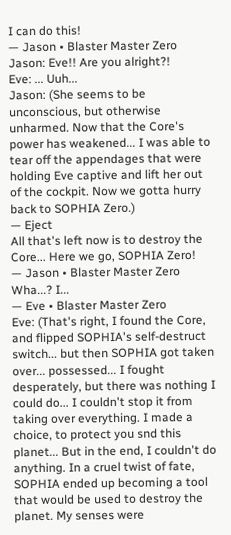I can do this!
— Jason • Blaster Master Zero
Jason: Eve!! Are you alright?!
Eve: ... Uuh...
Jason: (She seems to be unconscious, but otherwise unharmed. Now that the Core's power has weakened... I was able to tear off the appendages that were holding Eve captive and lift her out of the cockpit. Now we gotta hurry back to SOPHIA Zero.)
— Eject
All that's left now is to destroy the Core... Here we go, SOPHIA Zero!
— Jason • Blaster Master Zero
Wha...? I...
— Eve • Blaster Master Zero
Eve: (That's right, I found the Core, and flipped SOPHIA's self-destruct switch... but then SOPHIA got taken over... possessed... I fought desperately, but there was nothing I could do... I couldn't stop it from taking over everything. I made a choice, to protect you snd this planet... But in the end, I couldn't do anything. In a cruel twist of fate, SOPHIA ended up becoming a tool that would be used to destroy the planet. My senses were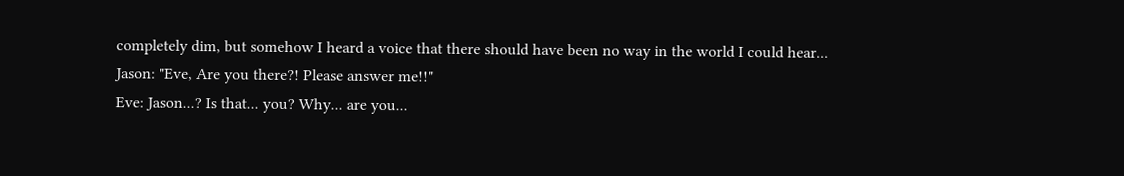completely dim, but somehow I heard a voice that there should have been no way in the world I could hear...
Jason: "Eve, Are you there?! Please answer me!!"
Eve: Jason...? Is that... you? Why... are you...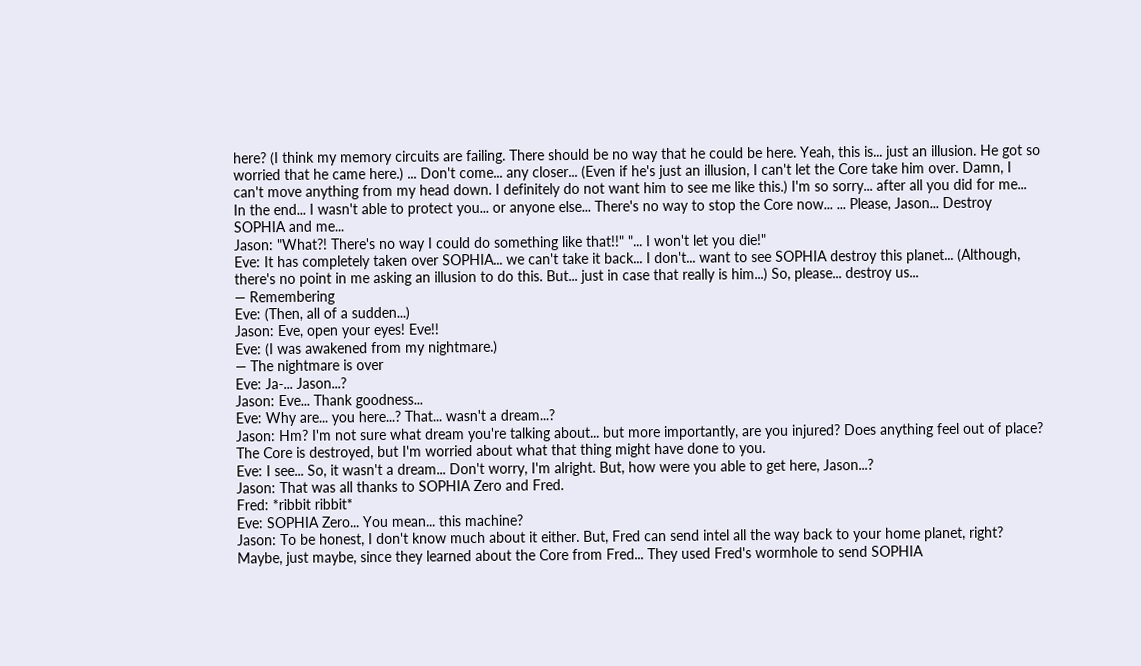here? (I think my memory circuits are failing. There should be no way that he could be here. Yeah, this is... just an illusion. He got so worried that he came here.) ... Don't come... any closer... (Even if he's just an illusion, I can't let the Core take him over. Damn, I can't move anything from my head down. I definitely do not want him to see me like this.) I'm so sorry... after all you did for me... In the end... I wasn't able to protect you... or anyone else... There's no way to stop the Core now... ... Please, Jason... Destroy SOPHIA and me...
Jason: "What?! There's no way I could do something like that!!" "... I won't let you die!"
Eve: It has completely taken over SOPHIA... we can't take it back... I don't... want to see SOPHIA destroy this planet... (Although, there's no point in me asking an illusion to do this. But... just in case that really is him...) So, please... destroy us...
— Remembering
Eve: (Then, all of a sudden...)
Jason: Eve, open your eyes! Eve!!
Eve: (I was awakened from my nightmare.)
— The nightmare is over
Eve: Ja-... Jason...?
Jason: Eve... Thank goodness...
Eve: Why are... you here...? That... wasn't a dream...?
Jason: Hm? I'm not sure what dream you're talking about... but more importantly, are you injured? Does anything feel out of place? The Core is destroyed, but I'm worried about what that thing might have done to you.
Eve: I see... So, it wasn't a dream... Don't worry, I'm alright. But, how were you able to get here, Jason...?
Jason: That was all thanks to SOPHIA Zero and Fred.
Fred: *ribbit ribbit*
Eve: SOPHIA Zero... You mean... this machine?
Jason: To be honest, I don't know much about it either. But, Fred can send intel all the way back to your home planet, right? Maybe, just maybe, since they learned about the Core from Fred... They used Fred's wormhole to send SOPHIA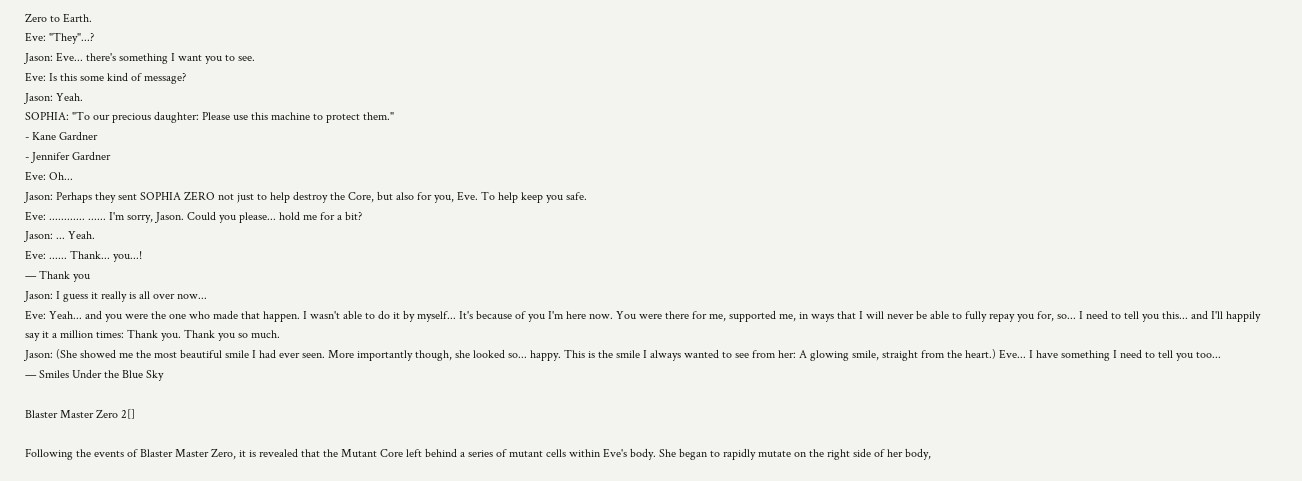Zero to Earth.
Eve: "They"...?
Jason: Eve... there's something I want you to see.
Eve: Is this some kind of message?
Jason: Yeah.
SOPHIA: "To our precious daughter: Please use this machine to protect them."
- Kane Gardner
- Jennifer Gardner
Eve: Oh...
Jason: Perhaps they sent SOPHIA ZERO not just to help destroy the Core, but also for you, Eve. To help keep you safe.
Eve: ............ ...... I'm sorry, Jason. Could you please... hold me for a bit?
Jason: ... Yeah.
Eve: ...... Thank... you...!
— Thank you
Jason: I guess it really is all over now...
Eve: Yeah... and you were the one who made that happen. I wasn't able to do it by myself... It's because of you I'm here now. You were there for me, supported me, in ways that I will never be able to fully repay you for, so... I need to tell you this... and I'll happily say it a million times: Thank you. Thank you so much.
Jason: (She showed me the most beautiful smile I had ever seen. More importantly though, she looked so... happy. This is the smile I always wanted to see from her: A glowing smile, straight from the heart.) Eve... I have something I need to tell you too...
— Smiles Under the Blue Sky

Blaster Master Zero 2[]

Following the events of Blaster Master Zero, it is revealed that the Mutant Core left behind a series of mutant cells within Eve's body. She began to rapidly mutate on the right side of her body,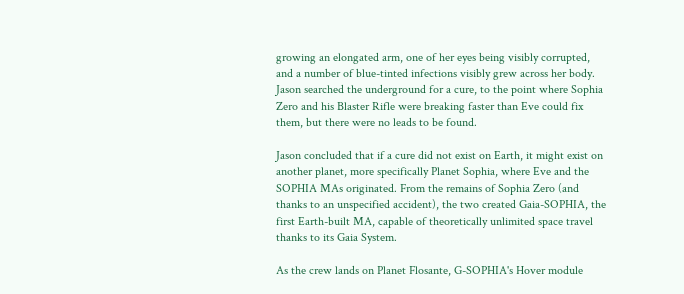growing an elongated arm, one of her eyes being visibly corrupted, and a number of blue-tinted infections visibly grew across her body. Jason searched the underground for a cure, to the point where Sophia Zero and his Blaster Rifle were breaking faster than Eve could fix them, but there were no leads to be found.

Jason concluded that if a cure did not exist on Earth, it might exist on another planet, more specifically Planet Sophia, where Eve and the SOPHIA MAs originated. From the remains of Sophia Zero (and thanks to an unspecified accident), the two created Gaia-SOPHIA, the first Earth-built MA, capable of theoretically unlimited space travel thanks to its Gaia System.

As the crew lands on Planet Flosante, G-SOPHIA's Hover module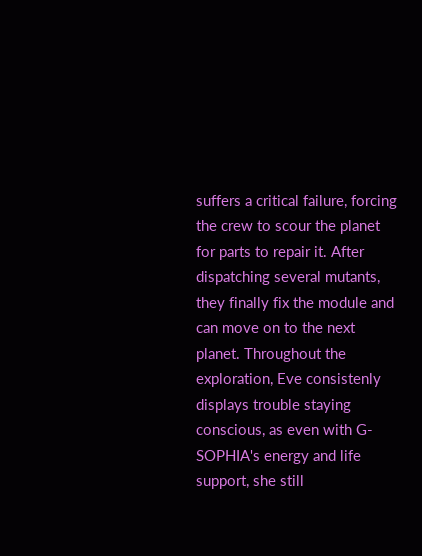suffers a critical failure, forcing the crew to scour the planet for parts to repair it. After dispatching several mutants, they finally fix the module and can move on to the next planet. Throughout the exploration, Eve consistenly displays trouble staying conscious, as even with G-SOPHIA's energy and life support, she still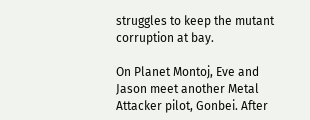struggles to keep the mutant corruption at bay.

On Planet Montoj, Eve and Jason meet another Metal Attacker pilot, Gonbei. After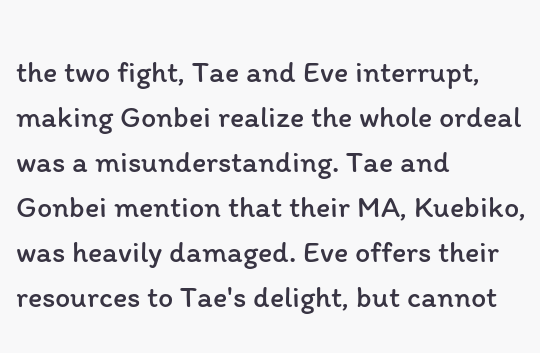the two fight, Tae and Eve interrupt, making Gonbei realize the whole ordeal was a misunderstanding. Tae and Gonbei mention that their MA, Kuebiko, was heavily damaged. Eve offers their resources to Tae's delight, but cannot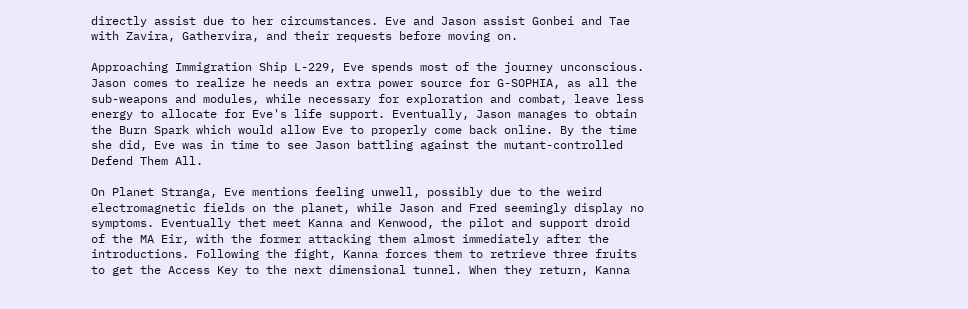directly assist due to her circumstances. Eve and Jason assist Gonbei and Tae with Zavira, Gathervira, and their requests before moving on.

Approaching Immigration Ship L-229, Eve spends most of the journey unconscious. Jason comes to realize he needs an extra power source for G-SOPHIA, as all the sub-weapons and modules, while necessary for exploration and combat, leave less energy to allocate for Eve's life support. Eventually, Jason manages to obtain the Burn Spark which would allow Eve to properly come back online. By the time she did, Eve was in time to see Jason battling against the mutant-controlled Defend Them All.

On Planet Stranga, Eve mentions feeling unwell, possibly due to the weird electromagnetic fields on the planet, while Jason and Fred seemingly display no symptoms. Eventually thet meet Kanna and Kenwood, the pilot and support droid of the MA Eir, with the former attacking them almost immediately after the introductions. Following the fight, Kanna forces them to retrieve three fruits to get the Access Key to the next dimensional tunnel. When they return, Kanna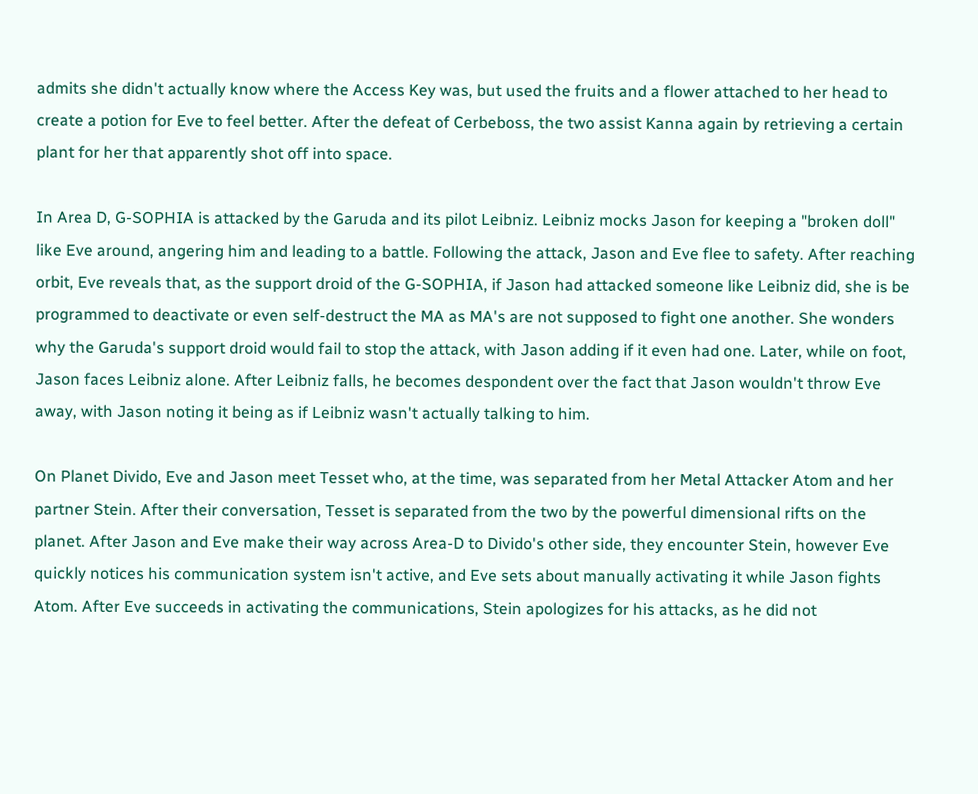admits she didn't actually know where the Access Key was, but used the fruits and a flower attached to her head to create a potion for Eve to feel better. After the defeat of Cerbeboss, the two assist Kanna again by retrieving a certain plant for her that apparently shot off into space.

In Area D, G-SOPHIA is attacked by the Garuda and its pilot Leibniz. Leibniz mocks Jason for keeping a "broken doll" like Eve around, angering him and leading to a battle. Following the attack, Jason and Eve flee to safety. After reaching orbit, Eve reveals that, as the support droid of the G-SOPHIA, if Jason had attacked someone like Leibniz did, she is be programmed to deactivate or even self-destruct the MA as MA's are not supposed to fight one another. She wonders why the Garuda's support droid would fail to stop the attack, with Jason adding if it even had one. Later, while on foot, Jason faces Leibniz alone. After Leibniz falls, he becomes despondent over the fact that Jason wouldn't throw Eve away, with Jason noting it being as if Leibniz wasn't actually talking to him.

On Planet Divido, Eve and Jason meet Tesset who, at the time, was separated from her Metal Attacker Atom and her partner Stein. After their conversation, Tesset is separated from the two by the powerful dimensional rifts on the planet. After Jason and Eve make their way across Area-D to Divido's other side, they encounter Stein, however Eve quickly notices his communication system isn't active, and Eve sets about manually activating it while Jason fights Atom. After Eve succeeds in activating the communications, Stein apologizes for his attacks, as he did not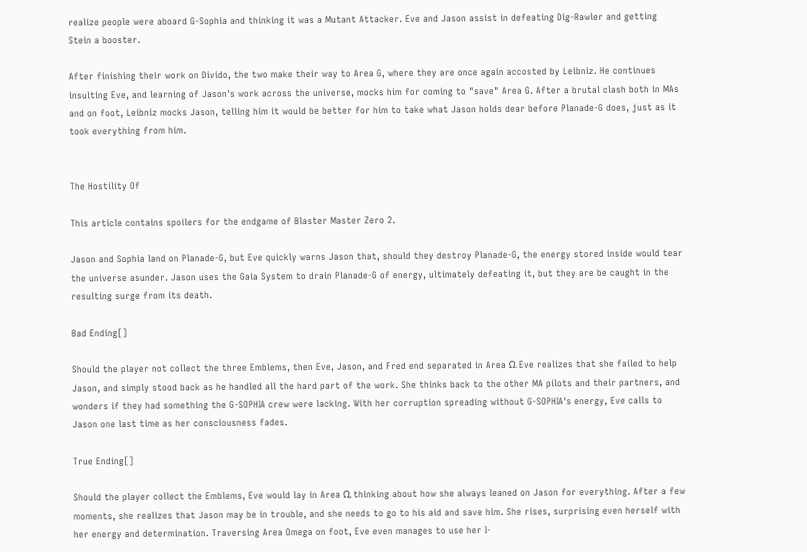realize people were aboard G-Sophia and thinking it was a Mutant Attacker. Eve and Jason assist in defeating Dig-Rawler and getting Stein a booster.

After finishing their work on Divido, the two make their way to Area G, where they are once again accosted by Leibniz. He continues insulting Eve, and learning of Jason's work across the universe, mocks him for coming to "save" Area G. After a brutal clash both in MAs and on foot, Leibniz mocks Jason, telling him it would be better for him to take what Jason holds dear before Planade-G does, just as it took everything from him.


The Hostility Of

This article contains spoilers for the endgame of Blaster Master Zero 2.

Jason and Sophia land on Planade-G, but Eve quickly warns Jason that, should they destroy Planade-G, the energy stored inside would tear the universe asunder. Jason uses the Gaia System to drain Planade-G of energy, ultimately defeating it, but they are be caught in the resulting surge from its death.

Bad Ending[]

Should the player not collect the three Emblems, then Eve, Jason, and Fred end separated in Area Ω. Eve realizes that she failed to help Jason, and simply stood back as he handled all the hard part of the work. She thinks back to the other MA pilots and their partners, and wonders if they had something the G-SOPHIA crew were lacking. With her corruption spreading without G-SOPHIA's energy, Eve calls to Jason one last time as her consciousness fades.

True Ending[]

Should the player collect the Emblems, Eve would lay in Area Ω, thinking about how she always leaned on Jason for everything. After a few moments, she realizes that Jason may be in trouble, and she needs to go to his aid and save him. She rises, surprising even herself with her energy and determination. Traversing Area Omega on foot, Eve even manages to use her I-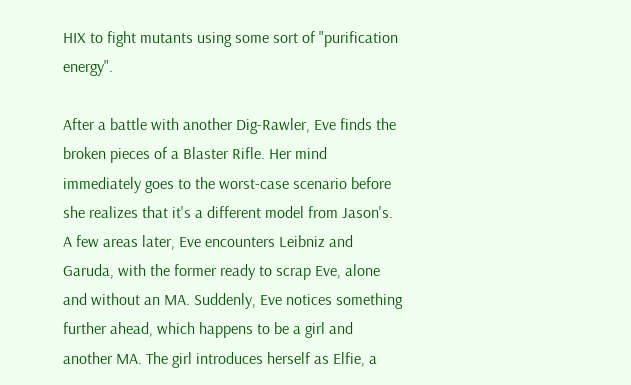HIX to fight mutants using some sort of "purification energy".

After a battle with another Dig-Rawler, Eve finds the broken pieces of a Blaster Rifle. Her mind immediately goes to the worst-case scenario before she realizes that it's a different model from Jason's. A few areas later, Eve encounters Leibniz and Garuda, with the former ready to scrap Eve, alone and without an MA. Suddenly, Eve notices something further ahead, which happens to be a girl and another MA. The girl introduces herself as Elfie, a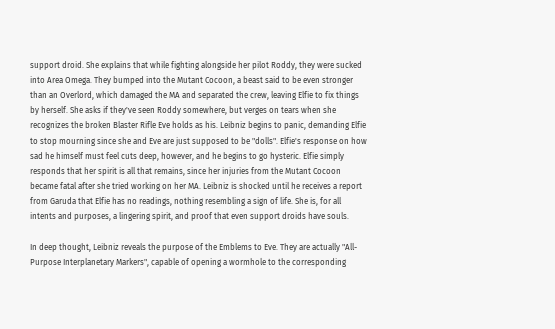support droid. She explains that while fighting alongside her pilot Roddy, they were sucked into Area Omega. They bumped into the Mutant Cocoon, a beast said to be even stronger than an Overlord, which damaged the MA and separated the crew, leaving Elfie to fix things by herself. She asks if they've seen Roddy somewhere, but verges on tears when she recognizes the broken Blaster Rifle Eve holds as his. Leibniz begins to panic, demanding Elfie to stop mourning since she and Eve are just supposed to be "dolls". Elfie's response on how sad he himself must feel cuts deep, however, and he begins to go hysteric. Elfie simply responds that her spirit is all that remains, since her injuries from the Mutant Cocoon became fatal after she tried working on her MA. Leibniz is shocked until he receives a report from Garuda that Elfie has no readings, nothing resembling a sign of life. She is, for all intents and purposes, a lingering spirit, and proof that even support droids have souls.

In deep thought, Leibniz reveals the purpose of the Emblems to Eve. They are actually "All-Purpose Interplanetary Markers", capable of opening a wormhole to the corresponding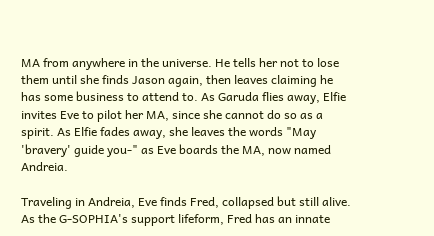MA from anywhere in the universe. He tells her not to lose them until she finds Jason again, then leaves claiming he has some business to attend to. As Garuda flies away, Elfie invites Eve to pilot her MA, since she cannot do so as a spirit. As Elfie fades away, she leaves the words "May 'bravery' guide you-" as Eve boards the MA, now named Andreia.

Traveling in Andreia, Eve finds Fred, collapsed but still alive. As the G-SOPHIA's support lifeform, Fred has an innate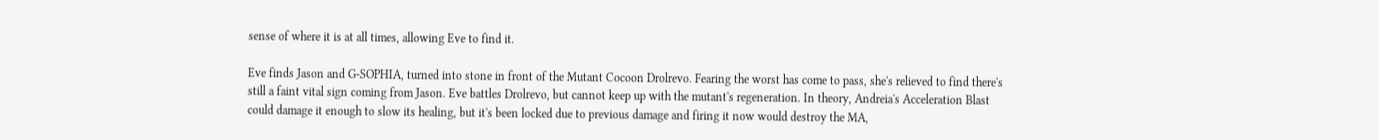sense of where it is at all times, allowing Eve to find it.

Eve finds Jason and G-SOPHIA, turned into stone in front of the Mutant Cocoon Drolrevo. Fearing the worst has come to pass, she's relieved to find there's still a faint vital sign coming from Jason. Eve battles Drolrevo, but cannot keep up with the mutant's regeneration. In theory, Andreia's Acceleration Blast could damage it enough to slow its healing, but it's been locked due to previous damage and firing it now would destroy the MA,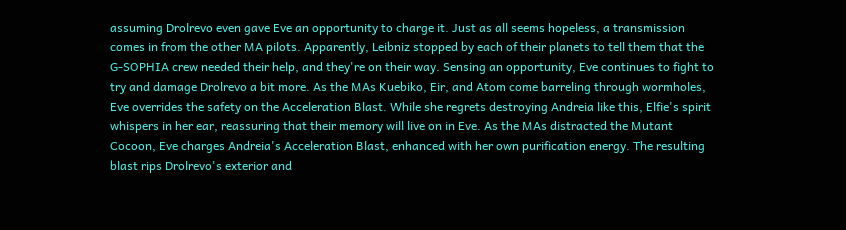assuming Drolrevo even gave Eve an opportunity to charge it. Just as all seems hopeless, a transmission comes in from the other MA pilots. Apparently, Leibniz stopped by each of their planets to tell them that the G-SOPHIA crew needed their help, and they're on their way. Sensing an opportunity, Eve continues to fight to try and damage Drolrevo a bit more. As the MAs Kuebiko, Eir, and Atom come barreling through wormholes, Eve overrides the safety on the Acceleration Blast. While she regrets destroying Andreia like this, Elfie's spirit whispers in her ear, reassuring that their memory will live on in Eve. As the MAs distracted the Mutant Cocoon, Eve charges Andreia's Acceleration Blast, enhanced with her own purification energy. The resulting blast rips Drolrevo's exterior and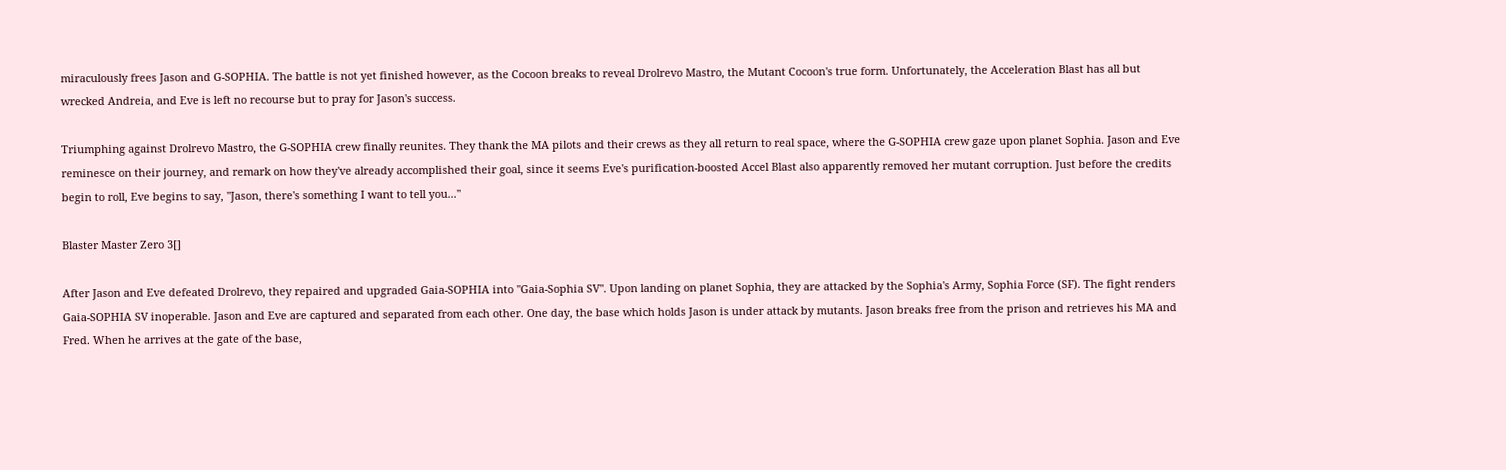miraculously frees Jason and G-SOPHIA. The battle is not yet finished however, as the Cocoon breaks to reveal Drolrevo Mastro, the Mutant Cocoon's true form. Unfortunately, the Acceleration Blast has all but wrecked Andreia, and Eve is left no recourse but to pray for Jason's success.

Triumphing against Drolrevo Mastro, the G-SOPHIA crew finally reunites. They thank the MA pilots and their crews as they all return to real space, where the G-SOPHIA crew gaze upon planet Sophia. Jason and Eve reminesce on their journey, and remark on how they've already accomplished their goal, since it seems Eve's purification-boosted Accel Blast also apparently removed her mutant corruption. Just before the credits begin to roll, Eve begins to say, "Jason, there's something I want to tell you..."

Blaster Master Zero 3[]

After Jason and Eve defeated Drolrevo, they repaired and upgraded Gaia-SOPHIA into "Gaia-Sophia SV". Upon landing on planet Sophia, they are attacked by the Sophia's Army, Sophia Force (SF). The fight renders Gaia-SOPHIA SV inoperable. Jason and Eve are captured and separated from each other. One day, the base which holds Jason is under attack by mutants. Jason breaks free from the prison and retrieves his MA and Fred. When he arrives at the gate of the base,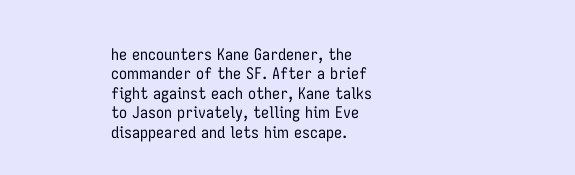he encounters Kane Gardener, the commander of the SF. After a brief fight against each other, Kane talks to Jason privately, telling him Eve disappeared and lets him escape.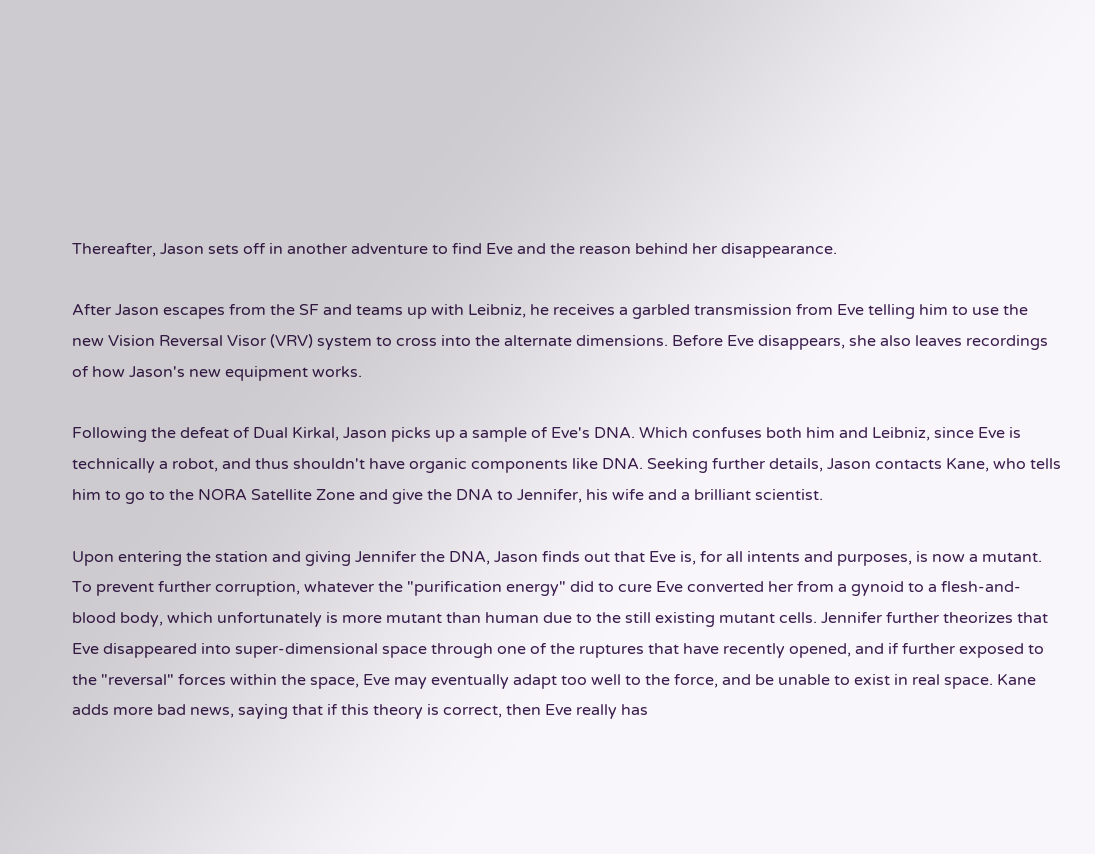Thereafter, Jason sets off in another adventure to find Eve and the reason behind her disappearance.

After Jason escapes from the SF and teams up with Leibniz, he receives a garbled transmission from Eve telling him to use the new Vision Reversal Visor (VRV) system to cross into the alternate dimensions. Before Eve disappears, she also leaves recordings of how Jason's new equipment works.

Following the defeat of Dual Kirkal, Jason picks up a sample of Eve's DNA. Which confuses both him and Leibniz, since Eve is technically a robot, and thus shouldn't have organic components like DNA. Seeking further details, Jason contacts Kane, who tells him to go to the NORA Satellite Zone and give the DNA to Jennifer, his wife and a brilliant scientist.

Upon entering the station and giving Jennifer the DNA, Jason finds out that Eve is, for all intents and purposes, is now a mutant. To prevent further corruption, whatever the "purification energy" did to cure Eve converted her from a gynoid to a flesh-and-blood body, which unfortunately is more mutant than human due to the still existing mutant cells. Jennifer further theorizes that Eve disappeared into super-dimensional space through one of the ruptures that have recently opened, and if further exposed to the "reversal" forces within the space, Eve may eventually adapt too well to the force, and be unable to exist in real space. Kane adds more bad news, saying that if this theory is correct, then Eve really has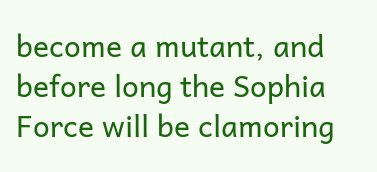become a mutant, and before long the Sophia Force will be clamoring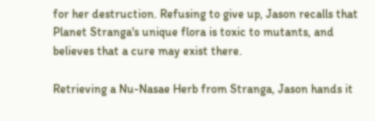for her destruction. Refusing to give up, Jason recalls that Planet Stranga's unique flora is toxic to mutants, and believes that a cure may exist there.

Retrieving a Nu-Nasae Herb from Stranga, Jason hands it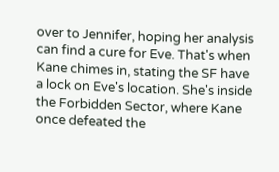over to Jennifer, hoping her analysis can find a cure for Eve. That's when Kane chimes in, stating the SF have a lock on Eve's location. She's inside the Forbidden Sector, where Kane once defeated the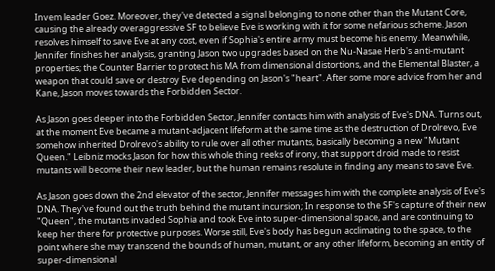Invem leader Goez. Moreover, they've detected a signal belonging to none other than the Mutant Core, causing the already overaggressive SF to believe Eve is working with it for some nefarious scheme. Jason resolves himself to save Eve at any cost, even if Sophia's entire army must become his enemy. Meanwhile, Jennifer finishes her analysis, granting Jason two upgrades based on the Nu-Nasae Herb's anti-mutant properties; the Counter Barrier to protect his MA from dimensional distortions, and the Elemental Blaster, a weapon that could save or destroy Eve depending on Jason's "heart". After some more advice from her and Kane, Jason moves towards the Forbidden Sector.

As Jason goes deeper into the Forbidden Sector, Jennifer contacts him with analysis of Eve's DNA. Turns out, at the moment Eve became a mutant-adjacent lifeform at the same time as the destruction of Drolrevo, Eve somehow inherited Drolrevo's ability to rule over all other mutants, basically becoming a new "Mutant Queen." Leibniz mocks Jason for how this whole thing reeks of irony, that support droid made to resist mutants will become their new leader, but the human remains resolute in finding any means to save Eve.

As Jason goes down the 2nd elevator of the sector, Jennifer messages him with the complete analysis of Eve's DNA. They've found out the truth behind the mutant incursion; In response to the SF's capture of their new "Queen", the mutants invaded Sophia and took Eve into super-dimensional space, and are continuing to keep her there for protective purposes. Worse still, Eve's body has begun acclimating to the space, to the point where she may transcend the bounds of human, mutant, or any other lifeform, becoming an entity of super-dimensional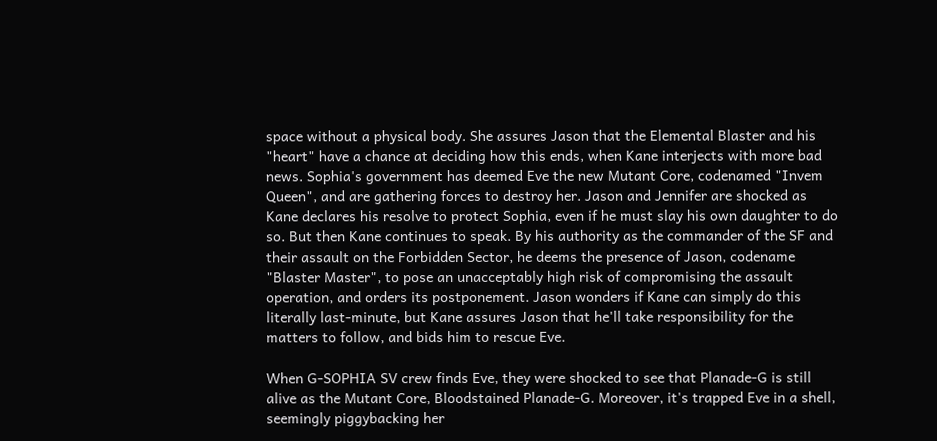space without a physical body. She assures Jason that the Elemental Blaster and his "heart" have a chance at deciding how this ends, when Kane interjects with more bad news. Sophia's government has deemed Eve the new Mutant Core, codenamed "Invem Queen", and are gathering forces to destroy her. Jason and Jennifer are shocked as Kane declares his resolve to protect Sophia, even if he must slay his own daughter to do so. But then Kane continues to speak. By his authority as the commander of the SF and their assault on the Forbidden Sector, he deems the presence of Jason, codename "Blaster Master", to pose an unacceptably high risk of compromising the assault operation, and orders its postponement. Jason wonders if Kane can simply do this literally last-minute, but Kane assures Jason that he'll take responsibility for the matters to follow, and bids him to rescue Eve.

When G-SOPHIA SV crew finds Eve, they were shocked to see that Planade-G is still alive as the Mutant Core, Bloodstained Planade-G. Moreover, it's trapped Eve in a shell, seemingly piggybacking her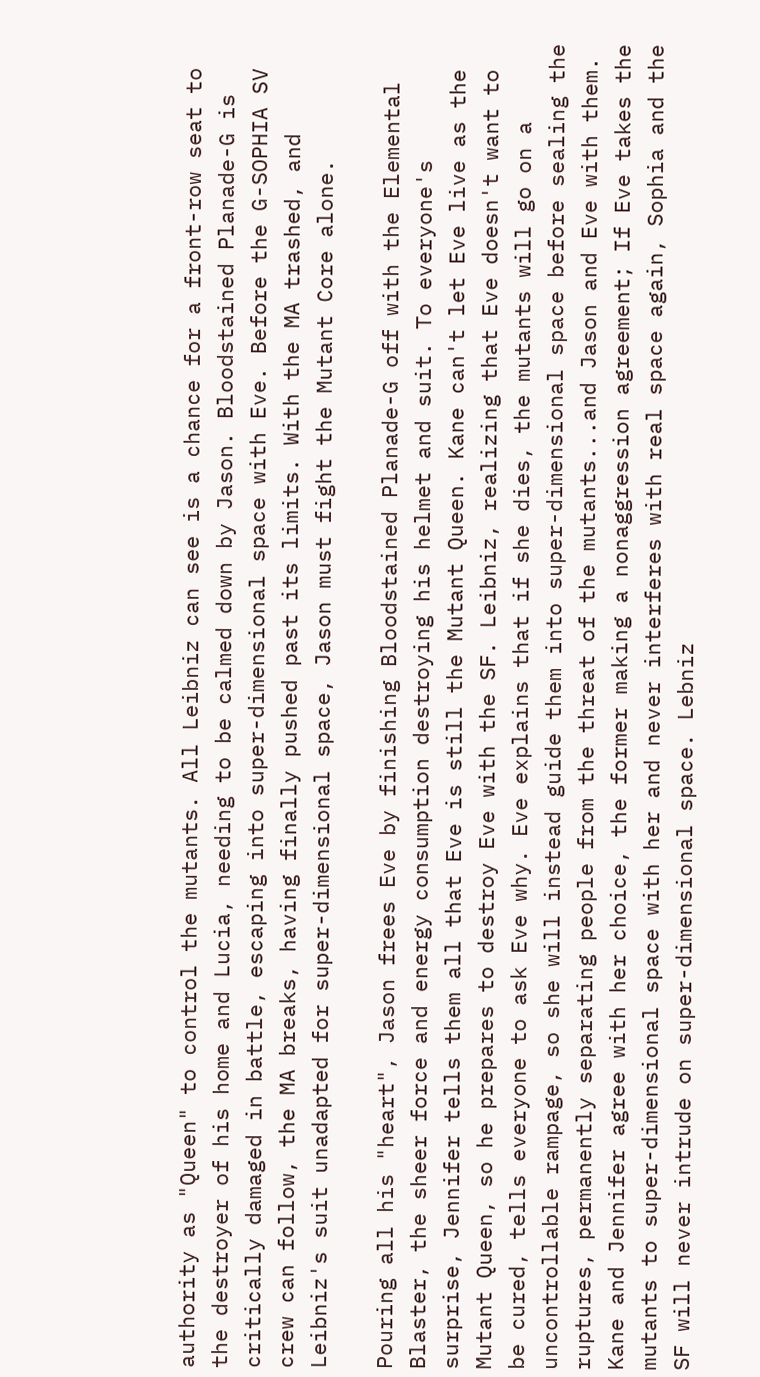authority as "Queen" to control the mutants. All Leibniz can see is a chance for a front-row seat to the destroyer of his home and Lucia, needing to be calmed down by Jason. Bloodstained Planade-G is critically damaged in battle, escaping into super-dimensional space with Eve. Before the G-SOPHIA SV crew can follow, the MA breaks, having finally pushed past its limits. With the MA trashed, and Leibniz's suit unadapted for super-dimensional space, Jason must fight the Mutant Core alone.

Pouring all his "heart", Jason frees Eve by finishing Bloodstained Planade-G off with the Elemental Blaster, the sheer force and energy consumption destroying his helmet and suit. To everyone's surprise, Jennifer tells them all that Eve is still the Mutant Queen. Kane can't let Eve live as the Mutant Queen, so he prepares to destroy Eve with the SF. Leibniz, realizing that Eve doesn't want to be cured, tells everyone to ask Eve why. Eve explains that if she dies, the mutants will go on a uncontrollable rampage, so she will instead guide them into super-dimensional space before sealing the ruptures, permanently separating people from the threat of the mutants...and Jason and Eve with them. Kane and Jennifer agree with her choice, the former making a nonaggression agreement; If Eve takes the mutants to super-dimensional space with her and never interferes with real space again, Sophia and the SF will never intrude on super-dimensional space. Lebniz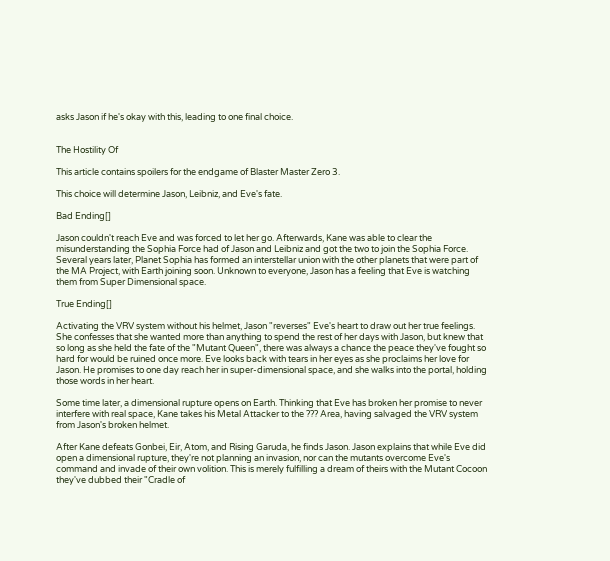asks Jason if he's okay with this, leading to one final choice.


The Hostility Of

This article contains spoilers for the endgame of Blaster Master Zero 3.

This choice will determine Jason, Leibniz, and Eve's fate.

Bad Ending[]

Jason couldn't reach Eve and was forced to let her go. Afterwards, Kane was able to clear the misunderstanding the Sophia Force had of Jason and Leibniz and got the two to join the Sophia Force. Several years later, Planet Sophia has formed an interstellar union with the other planets that were part of the MA Project, with Earth joining soon. Unknown to everyone, Jason has a feeling that Eve is watching them from Super Dimensional space.

True Ending[]

Activating the VRV system without his helmet, Jason "reverses" Eve's heart to draw out her true feelings. She confesses that she wanted more than anything to spend the rest of her days with Jason, but knew that so long as she held the fate of the "Mutant Queen", there was always a chance the peace they've fought so hard for would be ruined once more. Eve looks back with tears in her eyes as she proclaims her love for Jason. He promises to one day reach her in super-dimensional space, and she walks into the portal, holding those words in her heart.

Some time later, a dimensional rupture opens on Earth. Thinking that Eve has broken her promise to never interfere with real space, Kane takes his Metal Attacker to the ??? Area, having salvaged the VRV system from Jason's broken helmet.

After Kane defeats Gonbei, Eir, Atom, and Rising Garuda, he finds Jason. Jason explains that while Eve did open a dimensional rupture, they're not planning an invasion, nor can the mutants overcome Eve's command and invade of their own volition. This is merely fulfilling a dream of theirs with the Mutant Cocoon they've dubbed their "Cradle of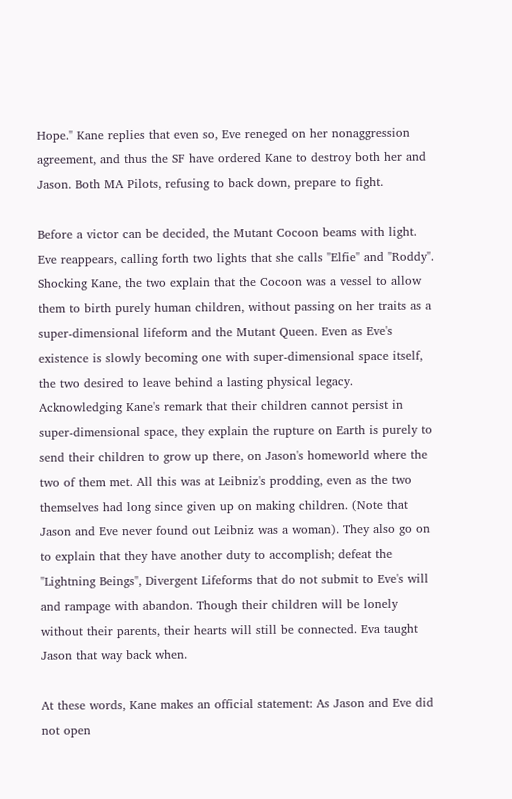Hope." Kane replies that even so, Eve reneged on her nonaggression agreement, and thus the SF have ordered Kane to destroy both her and Jason. Both MA Pilots, refusing to back down, prepare to fight.

Before a victor can be decided, the Mutant Cocoon beams with light. Eve reappears, calling forth two lights that she calls "Elfie" and "Roddy". Shocking Kane, the two explain that the Cocoon was a vessel to allow them to birth purely human children, without passing on her traits as a super-dimensional lifeform and the Mutant Queen. Even as Eve's existence is slowly becoming one with super-dimensional space itself, the two desired to leave behind a lasting physical legacy. Acknowledging Kane's remark that their children cannot persist in super-dimensional space, they explain the rupture on Earth is purely to send their children to grow up there, on Jason's homeworld where the two of them met. All this was at Leibniz's prodding, even as the two themselves had long since given up on making children. (Note that Jason and Eve never found out Leibniz was a woman). They also go on to explain that they have another duty to accomplish; defeat the "Lightning Beings", Divergent Lifeforms that do not submit to Eve's will and rampage with abandon. Though their children will be lonely without their parents, their hearts will still be connected. Eva taught Jason that way back when.

At these words, Kane makes an official statement: As Jason and Eve did not open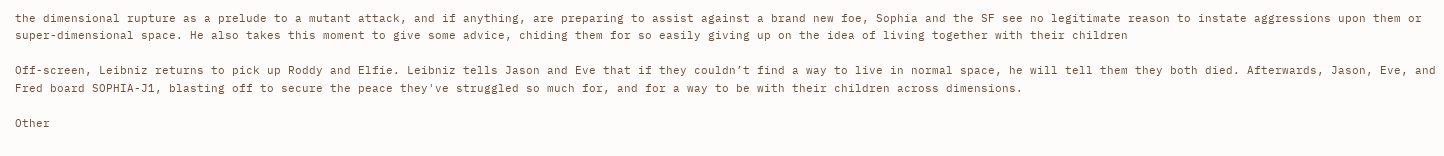the dimensional rupture as a prelude to a mutant attack, and if anything, are preparing to assist against a brand new foe, Sophia and the SF see no legitimate reason to instate aggressions upon them or super-dimensional space. He also takes this moment to give some advice, chiding them for so easily giving up on the idea of living together with their children

Off-screen, Leibniz returns to pick up Roddy and Elfie. Leibniz tells Jason and Eve that if they couldn’t find a way to live in normal space, he will tell them they both died. Afterwards, Jason, Eve, and Fred board SOPHIA-J1, blasting off to secure the peace they've struggled so much for, and for a way to be with their children across dimensions.

Other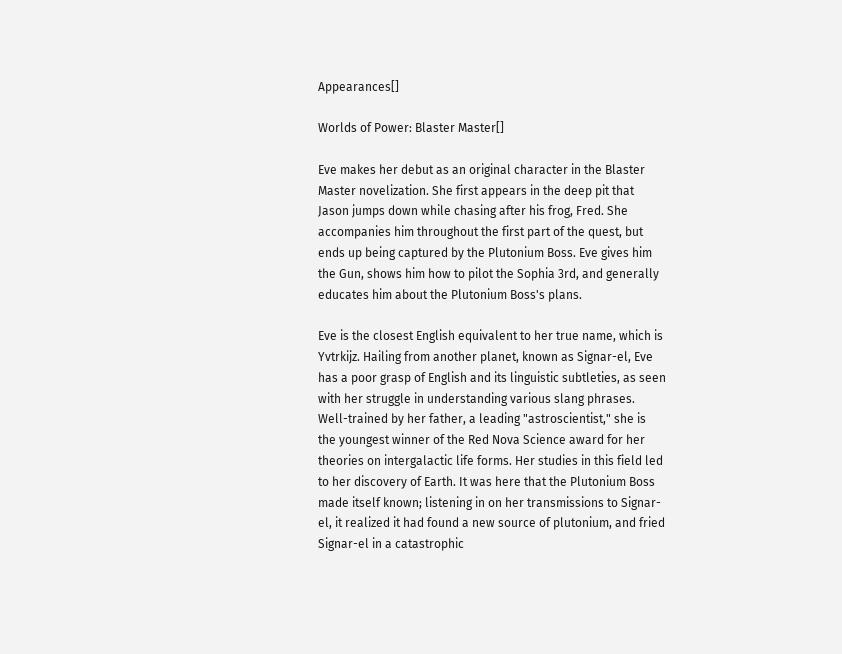Appearances[]

Worlds of Power: Blaster Master[]

Eve makes her debut as an original character in the Blaster Master novelization. She first appears in the deep pit that Jason jumps down while chasing after his frog, Fred. She accompanies him throughout the first part of the quest, but ends up being captured by the Plutonium Boss. Eve gives him the Gun, shows him how to pilot the Sophia 3rd, and generally educates him about the Plutonium Boss's plans.

Eve is the closest English equivalent to her true name, which is Yvtrkijz. Hailing from another planet, known as Signar-el, Eve has a poor grasp of English and its linguistic subtleties, as seen with her struggle in understanding various slang phrases. Well-trained by her father, a leading "astroscientist," she is the youngest winner of the Red Nova Science award for her theories on intergalactic life forms. Her studies in this field led to her discovery of Earth. It was here that the Plutonium Boss made itself known; listening in on her transmissions to Signar-el, it realized it had found a new source of plutonium, and fried Signar-el in a catastrophic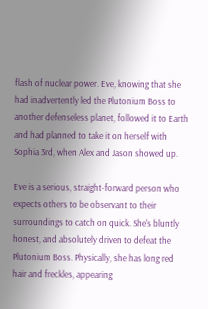flash of nuclear power. Eve, knowing that she had inadvertently led the Plutonium Boss to another defenseless planet, followed it to Earth and had planned to take it on herself with Sophia 3rd, when Alex and Jason showed up.

Eve is a serious, straight-forward person who expects others to be observant to their surroundings to catch on quick. She's bluntly honest, and absolutely driven to defeat the Plutonium Boss. Physically, she has long red hair and freckles, appearing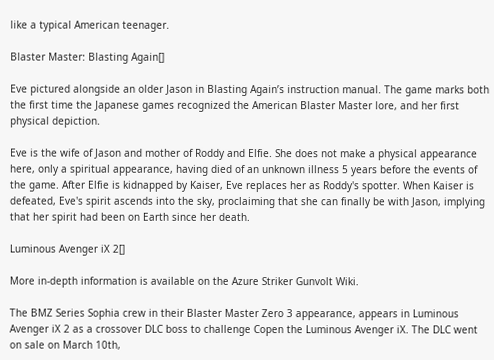like a typical American teenager.

Blaster Master: Blasting Again[]

Eve pictured alongside an older Jason in Blasting Again’s instruction manual. The game marks both the first time the Japanese games recognized the American Blaster Master lore, and her first physical depiction.

Eve is the wife of Jason and mother of Roddy and Elfie. She does not make a physical appearance here, only a spiritual appearance, having died of an unknown illness 5 years before the events of the game. After Elfie is kidnapped by Kaiser, Eve replaces her as Roddy's spotter. When Kaiser is defeated, Eve's spirit ascends into the sky, proclaiming that she can finally be with Jason, implying that her spirit had been on Earth since her death.

Luminous Avenger iX 2[]

More in-depth information is available on the Azure Striker Gunvolt Wiki.

The BMZ Series Sophia crew in their Blaster Master Zero 3 appearance, appears in Luminous Avenger iX 2 as a crossover DLC boss to challenge Copen the Luminous Avenger iX. The DLC went on sale on March 10th,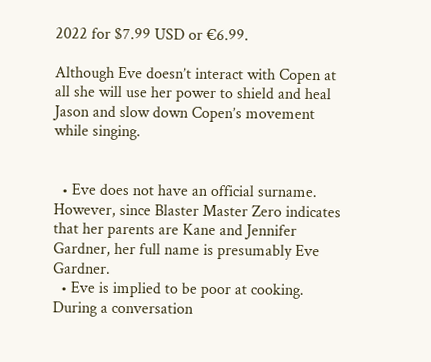2022 for $7.99 USD or €6.99.

Although Eve doesn’t interact with Copen at all she will use her power to shield and heal Jason and slow down Copen’s movement while singing.


  • Eve does not have an official surname. However, since Blaster Master Zero indicates that her parents are Kane and Jennifer Gardner, her full name is presumably Eve Gardner.
  • Eve is implied to be poor at cooking. During a conversation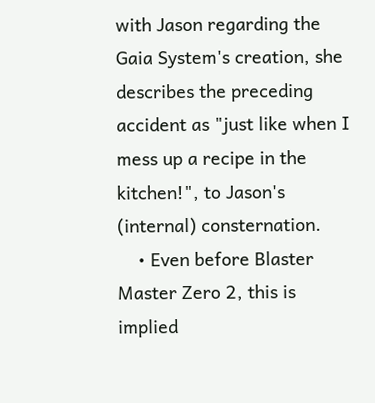with Jason regarding the Gaia System's creation, she describes the preceding accident as "just like when I mess up a recipe in the kitchen!", to Jason's (internal) consternation.
    • Even before Blaster Master Zero 2, this is implied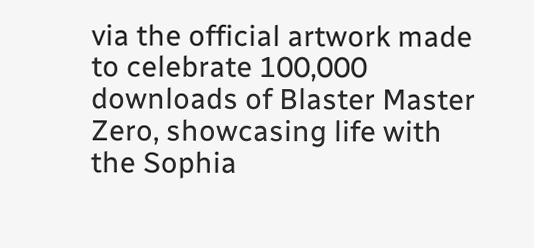via the official artwork made to celebrate 100,000 downloads of Blaster Master Zero, showcasing life with the Sophia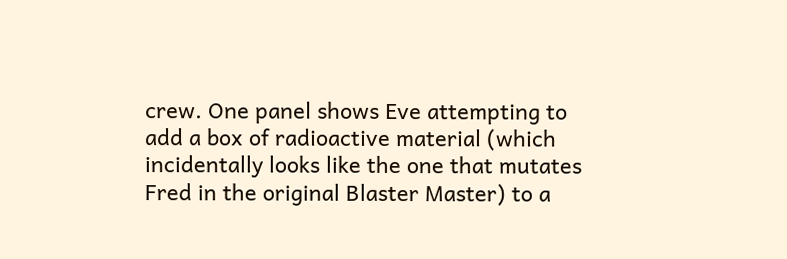crew. One panel shows Eve attempting to add a box of radioactive material (which incidentally looks like the one that mutates Fred in the original Blaster Master) to a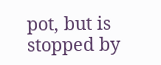pot, but is stopped by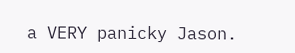a VERY panicky Jason.